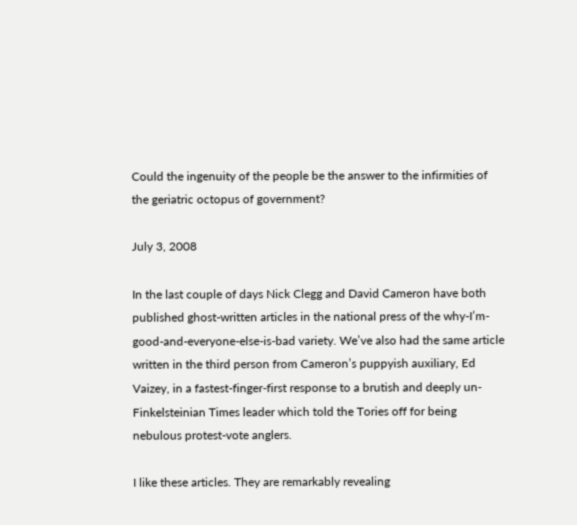Could the ingenuity of the people be the answer to the infirmities of the geriatric octopus of government?

July 3, 2008

In the last couple of days Nick Clegg and David Cameron have both published ghost-written articles in the national press of the why-I’m-good-and-everyone-else-is-bad variety. We’ve also had the same article written in the third person from Cameron’s puppyish auxiliary, Ed Vaizey, in a fastest-finger-first response to a brutish and deeply un-Finkelsteinian Times leader which told the Tories off for being nebulous protest-vote anglers.

I like these articles. They are remarkably revealing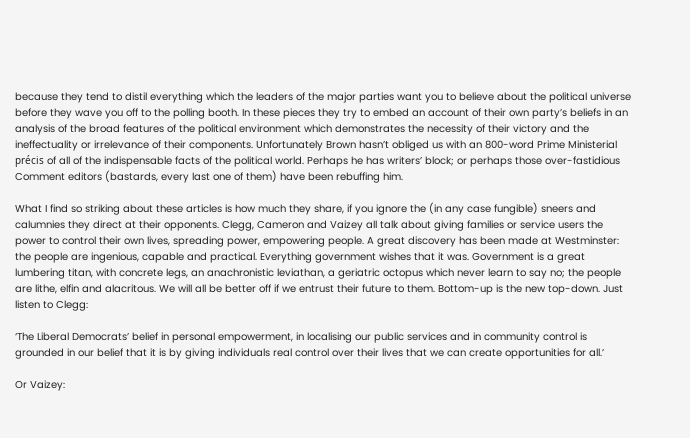because they tend to distil everything which the leaders of the major parties want you to believe about the political universe before they wave you off to the polling booth. In these pieces they try to embed an account of their own party’s beliefs in an analysis of the broad features of the political environment which demonstrates the necessity of their victory and the ineffectuality or irrelevance of their components. Unfortunately Brown hasn’t obliged us with an 800-word Prime Ministerial précis of all of the indispensable facts of the political world. Perhaps he has writers’ block; or perhaps those over-fastidious Comment editors (bastards, every last one of them) have been rebuffing him.

What I find so striking about these articles is how much they share, if you ignore the (in any case fungible) sneers and calumnies they direct at their opponents. Clegg, Cameron and Vaizey all talk about giving families or service users the power to control their own lives, spreading power, empowering people. A great discovery has been made at Westminster: the people are ingenious, capable and practical. Everything government wishes that it was. Government is a great lumbering titan, with concrete legs, an anachronistic leviathan, a geriatric octopus which never learn to say no; the people are lithe, elfin and alacritous. We will all be better off if we entrust their future to them. Bottom-up is the new top-down. Just listen to Clegg:

‘The Liberal Democrats’ belief in personal empowerment, in localising our public services and in community control is grounded in our belief that it is by giving individuals real control over their lives that we can create opportunities for all.’

Or Vaizey: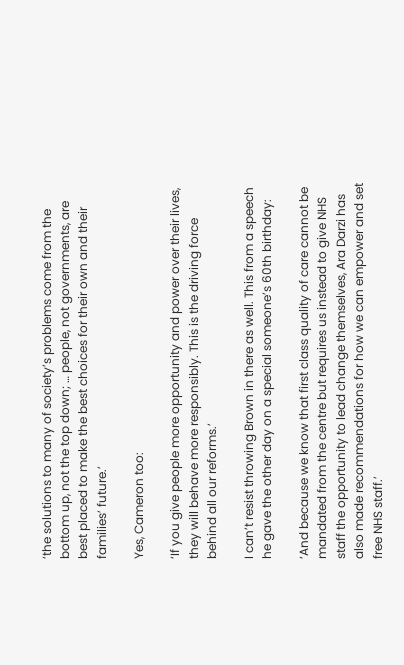‘the solutions to many of society’s problems come from the bottom up, not the top down; … people, not governments, are best placed to make the best choices for their own and their families’ future.’

Yes, Cameron too:

‘If you give people more opportunity and power over their lives, they will behave more responsibly. This is the driving force behind all our reforms.’

I can’t resist throwing Brown in there as well. This from a speech he gave the other day on a special someone’s 60th birthday:

‘And because we know that first class quality of care cannot be mandated from the centre but requires us instead to give NHS staff the opportunity to lead change themselves, Ara Darzi has also made recommendations for how we can empower and set free NHS staff.’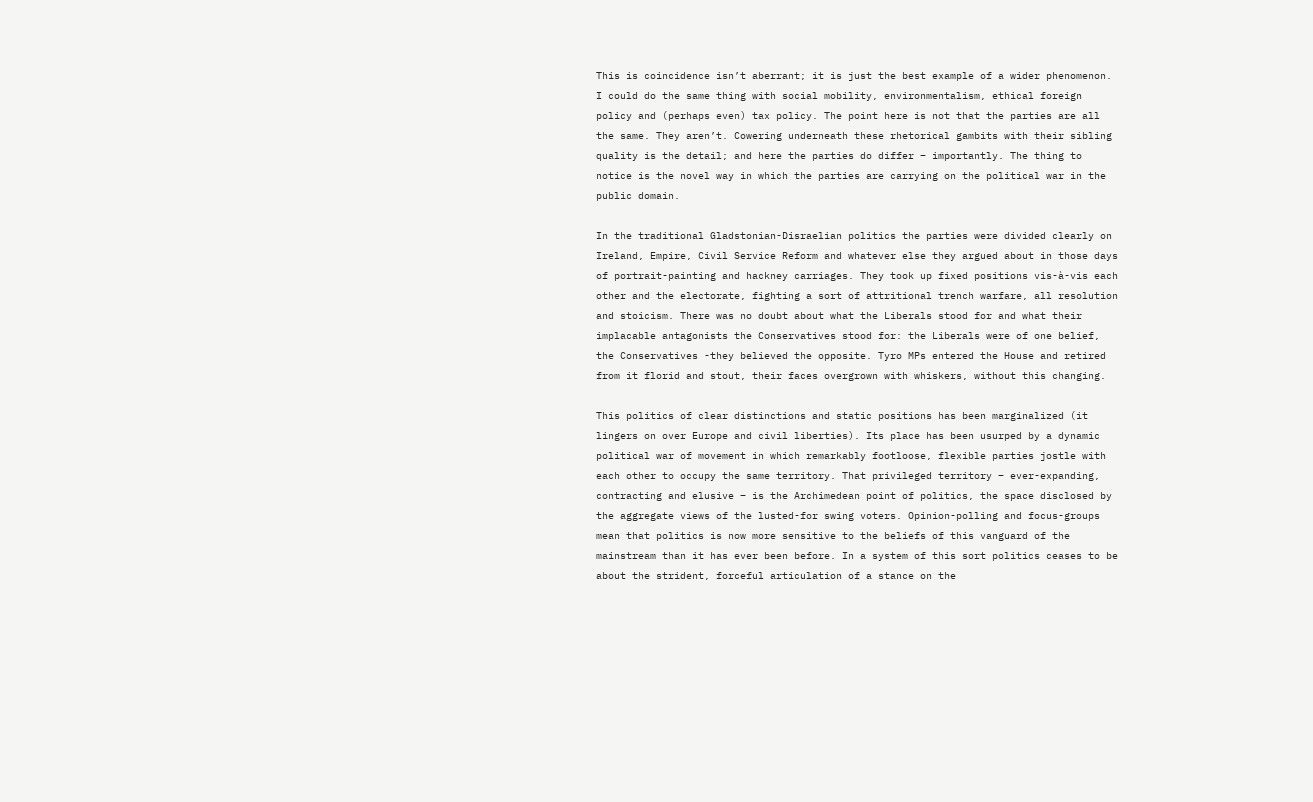This is coincidence isn’t aberrant; it is just the best example of a wider phenomenon. I could do the same thing with social mobility, environmentalism, ethical foreign policy and (perhaps even) tax policy. The point here is not that the parties are all the same. They aren’t. Cowering underneath these rhetorical gambits with their sibling quality is the detail; and here the parties do differ – importantly. The thing to notice is the novel way in which the parties are carrying on the political war in the public domain.

In the traditional Gladstonian-Disraelian politics the parties were divided clearly on Ireland, Empire, Civil Service Reform and whatever else they argued about in those days of portrait-painting and hackney carriages. They took up fixed positions vis-à-vis each other and the electorate, fighting a sort of attritional trench warfare, all resolution and stoicism. There was no doubt about what the Liberals stood for and what their implacable antagonists the Conservatives stood for: the Liberals were of one belief, the Conservatives -they believed the opposite. Tyro MPs entered the House and retired from it florid and stout, their faces overgrown with whiskers, without this changing.

This politics of clear distinctions and static positions has been marginalized (it lingers on over Europe and civil liberties). Its place has been usurped by a dynamic political war of movement in which remarkably footloose, flexible parties jostle with each other to occupy the same territory. That privileged territory – ever-expanding, contracting and elusive – is the Archimedean point of politics, the space disclosed by the aggregate views of the lusted-for swing voters. Opinion-polling and focus-groups mean that politics is now more sensitive to the beliefs of this vanguard of the mainstream than it has ever been before. In a system of this sort politics ceases to be about the strident, forceful articulation of a stance on the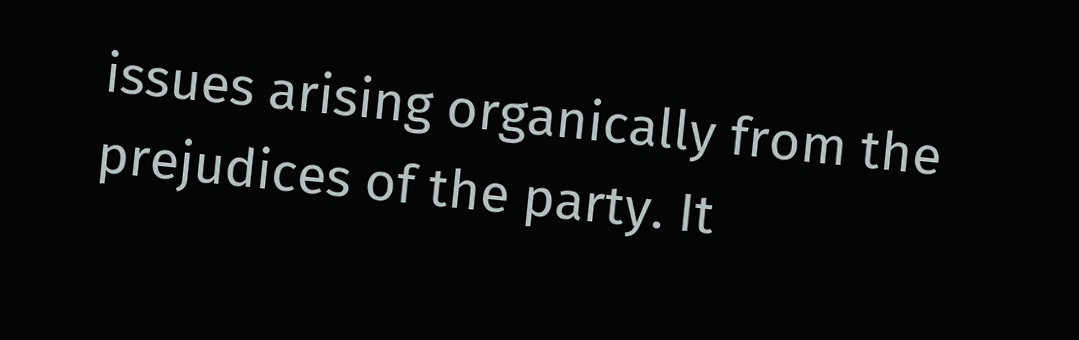issues arising organically from the prejudices of the party. It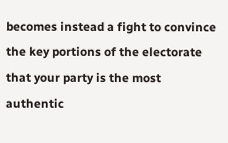becomes instead a fight to convince the key portions of the electorate that your party is the most authentic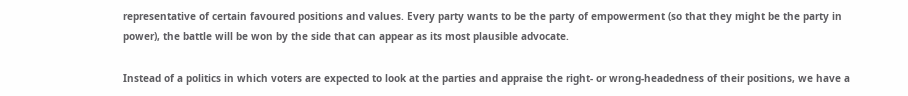representative of certain favoured positions and values. Every party wants to be the party of empowerment (so that they might be the party in power), the battle will be won by the side that can appear as its most plausible advocate.

Instead of a politics in which voters are expected to look at the parties and appraise the right- or wrong-headedness of their positions, we have a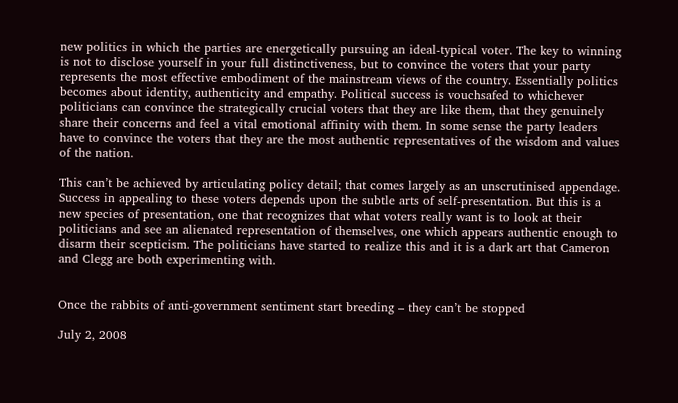new politics in which the parties are energetically pursuing an ideal-typical voter. The key to winning is not to disclose yourself in your full distinctiveness, but to convince the voters that your party represents the most effective embodiment of the mainstream views of the country. Essentially politics becomes about identity, authenticity and empathy. Political success is vouchsafed to whichever politicians can convince the strategically crucial voters that they are like them, that they genuinely share their concerns and feel a vital emotional affinity with them. In some sense the party leaders have to convince the voters that they are the most authentic representatives of the wisdom and values of the nation.

This can’t be achieved by articulating policy detail; that comes largely as an unscrutinised appendage. Success in appealing to these voters depends upon the subtle arts of self-presentation. But this is a new species of presentation, one that recognizes that what voters really want is to look at their politicians and see an alienated representation of themselves, one which appears authentic enough to disarm their scepticism. The politicians have started to realize this and it is a dark art that Cameron and Clegg are both experimenting with.


Once the rabbits of anti-government sentiment start breeding – they can’t be stopped

July 2, 2008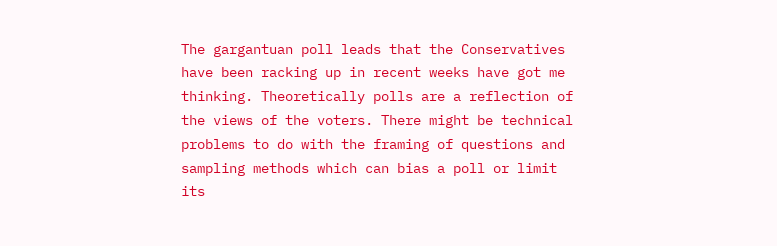The gargantuan poll leads that the Conservatives have been racking up in recent weeks have got me thinking. Theoretically polls are a reflection of the views of the voters. There might be technical problems to do with the framing of questions and sampling methods which can bias a poll or limit its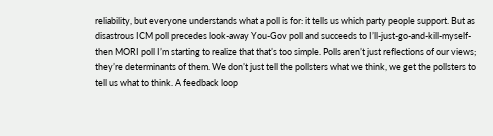reliability, but everyone understands what a poll is for: it tells us which party people support. But as disastrous ICM poll precedes look-away You-Gov poll and succeeds to I’ll-just-go-and-kill-myself-then MORI poll I’m starting to realize that that’s too simple. Polls aren’t just reflections of our views; they’re determinants of them. We don’t just tell the pollsters what we think, we get the pollsters to tell us what to think. A feedback loop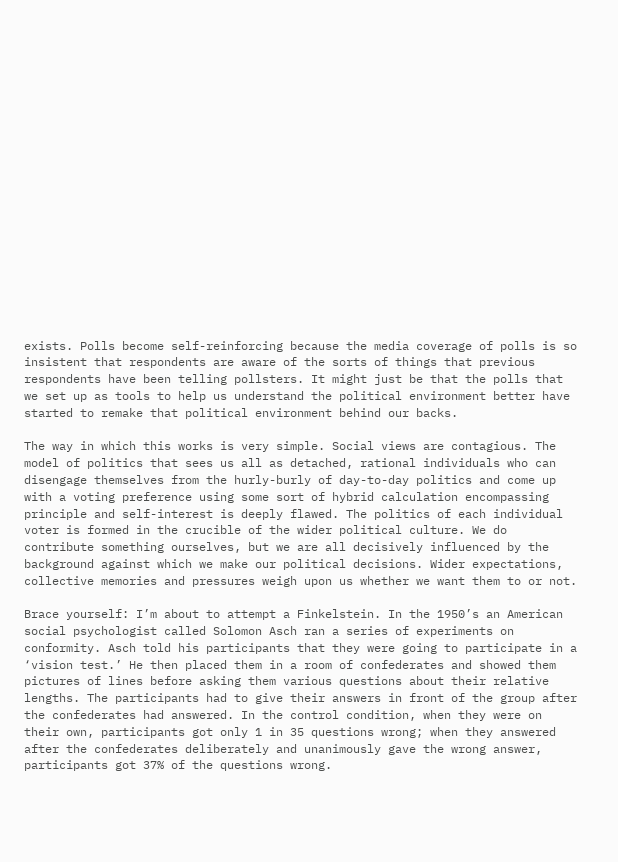exists. Polls become self-reinforcing because the media coverage of polls is so insistent that respondents are aware of the sorts of things that previous respondents have been telling pollsters. It might just be that the polls that we set up as tools to help us understand the political environment better have started to remake that political environment behind our backs.

The way in which this works is very simple. Social views are contagious. The model of politics that sees us all as detached, rational individuals who can disengage themselves from the hurly-burly of day-to-day politics and come up with a voting preference using some sort of hybrid calculation encompassing principle and self-interest is deeply flawed. The politics of each individual voter is formed in the crucible of the wider political culture. We do contribute something ourselves, but we are all decisively influenced by the background against which we make our political decisions. Wider expectations, collective memories and pressures weigh upon us whether we want them to or not.

Brace yourself: I’m about to attempt a Finkelstein. In the 1950’s an American social psychologist called Solomon Asch ran a series of experiments on conformity. Asch told his participants that they were going to participate in a ‘vision test.’ He then placed them in a room of confederates and showed them pictures of lines before asking them various questions about their relative lengths. The participants had to give their answers in front of the group after the confederates had answered. In the control condition, when they were on their own, participants got only 1 in 35 questions wrong; when they answered after the confederates deliberately and unanimously gave the wrong answer, participants got 37% of the questions wrong.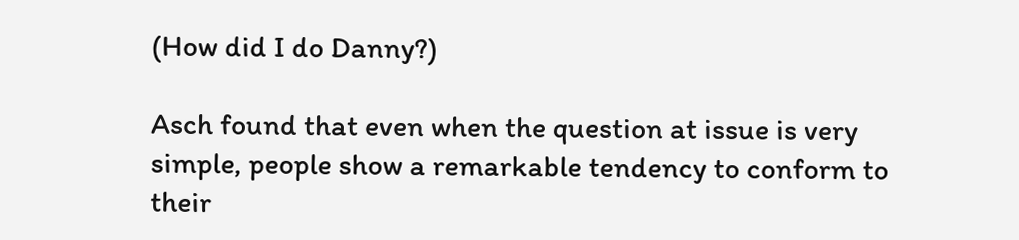(How did I do Danny?)

Asch found that even when the question at issue is very simple, people show a remarkable tendency to conform to their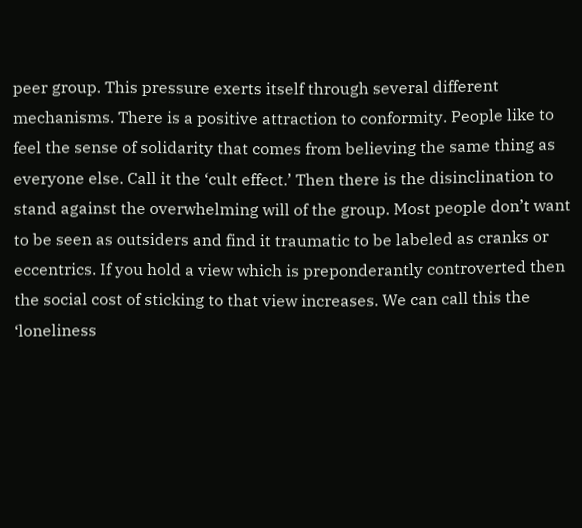peer group. This pressure exerts itself through several different mechanisms. There is a positive attraction to conformity. People like to feel the sense of solidarity that comes from believing the same thing as everyone else. Call it the ‘cult effect.’ Then there is the disinclination to stand against the overwhelming will of the group. Most people don’t want to be seen as outsiders and find it traumatic to be labeled as cranks or eccentrics. If you hold a view which is preponderantly controverted then the social cost of sticking to that view increases. We can call this the ‘loneliness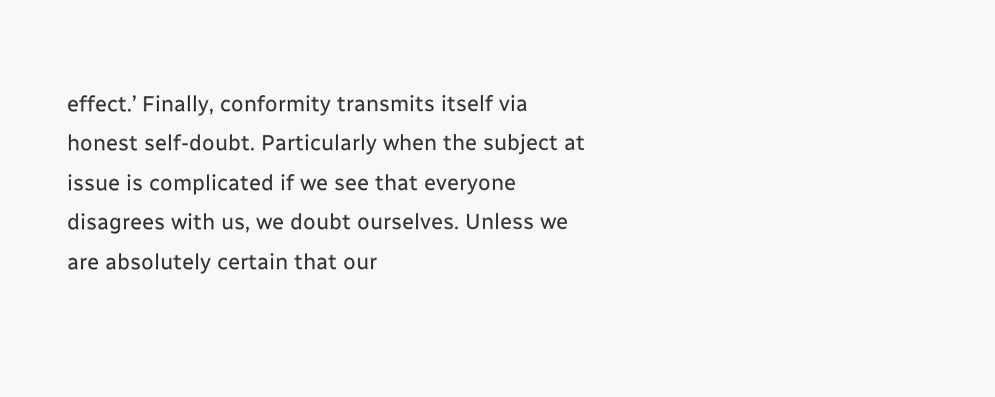effect.’ Finally, conformity transmits itself via honest self-doubt. Particularly when the subject at issue is complicated if we see that everyone disagrees with us, we doubt ourselves. Unless we are absolutely certain that our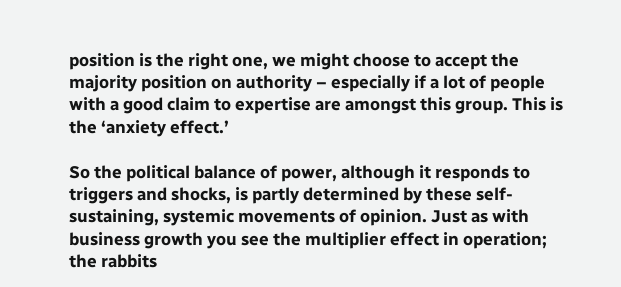position is the right one, we might choose to accept the majority position on authority – especially if a lot of people with a good claim to expertise are amongst this group. This is the ‘anxiety effect.’

So the political balance of power, although it responds to triggers and shocks, is partly determined by these self-sustaining, systemic movements of opinion. Just as with business growth you see the multiplier effect in operation; the rabbits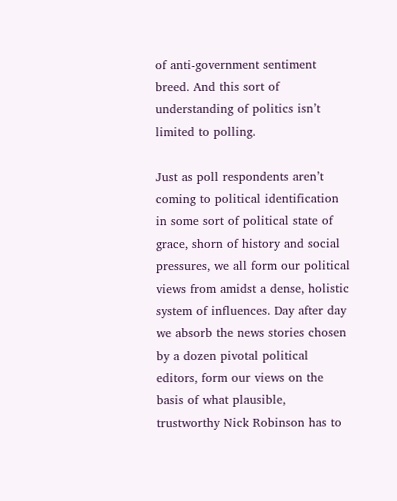of anti-government sentiment breed. And this sort of understanding of politics isn’t limited to polling.

Just as poll respondents aren’t coming to political identification in some sort of political state of grace, shorn of history and social pressures, we all form our political views from amidst a dense, holistic system of influences. Day after day we absorb the news stories chosen by a dozen pivotal political editors, form our views on the basis of what plausible, trustworthy Nick Robinson has to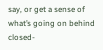say, or get a sense of what’s going on behind closed-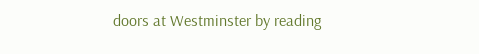doors at Westminster by reading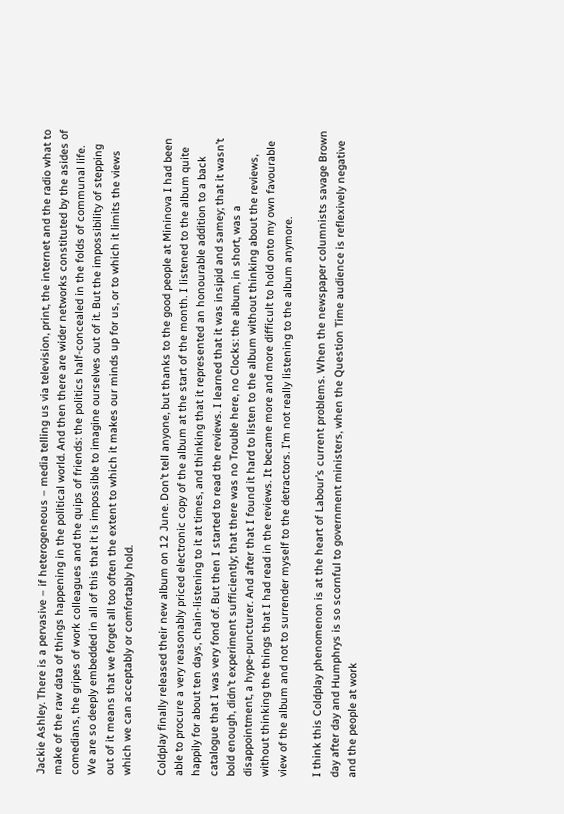Jackie Ashley. There is a pervasive – if heterogeneous – media telling us via television, print, the internet and the radio what to make of the raw data of things happening in the political world. And then there are wider networks constituted by the asides of comedians, the gripes of work colleagues and the quips of friends: the politics half-concealed in the folds of communal life. We are so deeply embedded in all of this that it is impossible to imagine ourselves out of it. But the impossibility of stepping out of it means that we forget all too often the extent to which it makes our minds up for us, or to which it limits the views which we can acceptably or comfortably hold.

Coldplay finally released their new album on 12 June. Don’t tell anyone, but thanks to the good people at Mininova I had been able to procure a very reasonably priced electronic copy of the album at the start of the month. I listened to the album quite happily for about ten days, chain-listening to it at times, and thinking that it represented an honourable addition to a back catalogue that I was very fond of. But then I started to read the reviews. I learned that it was insipid and samey; that it wasn’t bold enough, didn’t experiment sufficiently; that there was no Trouble here, no Clocks: the album, in short, was a disappointment, a hype-puncturer. And after that I found it hard to listen to the album without thinking about the reviews, without thinking the things that I had read in the reviews. It became more and more difficult to hold onto my own favourable view of the album and not to surrender myself to the detractors. I’m not really listening to the album anymore.

I think this Coldplay phenomenon is at the heart of Labour’s current problems. When the newspaper columnists savage Brown day after day and Humphrys is so scornful to government ministers, when the Question Time audience is reflexively negative and the people at work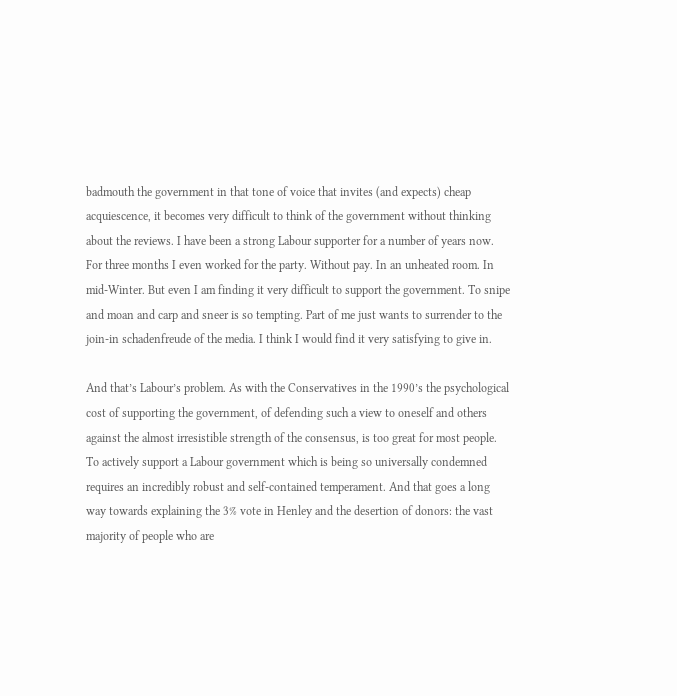badmouth the government in that tone of voice that invites (and expects) cheap acquiescence, it becomes very difficult to think of the government without thinking about the reviews. I have been a strong Labour supporter for a number of years now. For three months I even worked for the party. Without pay. In an unheated room. In mid-Winter. But even I am finding it very difficult to support the government. To snipe and moan and carp and sneer is so tempting. Part of me just wants to surrender to the join-in schadenfreude of the media. I think I would find it very satisfying to give in.

And that’s Labour’s problem. As with the Conservatives in the 1990’s the psychological cost of supporting the government, of defending such a view to oneself and others against the almost irresistible strength of the consensus, is too great for most people. To actively support a Labour government which is being so universally condemned requires an incredibly robust and self-contained temperament. And that goes a long way towards explaining the 3% vote in Henley and the desertion of donors: the vast majority of people who are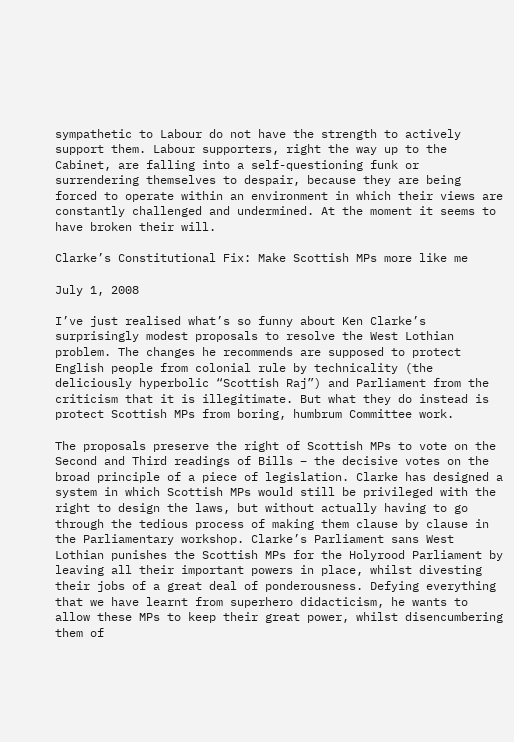sympathetic to Labour do not have the strength to actively support them. Labour supporters, right the way up to the Cabinet, are falling into a self-questioning funk or surrendering themselves to despair, because they are being forced to operate within an environment in which their views are constantly challenged and undermined. At the moment it seems to have broken their will.

Clarke’s Constitutional Fix: Make Scottish MPs more like me

July 1, 2008

I’ve just realised what’s so funny about Ken Clarke’s surprisingly modest proposals to resolve the West Lothian problem. The changes he recommends are supposed to protect English people from colonial rule by technicality (the deliciously hyperbolic “Scottish Raj”) and Parliament from the criticism that it is illegitimate. But what they do instead is protect Scottish MPs from boring, humbrum Committee work.

The proposals preserve the right of Scottish MPs to vote on the Second and Third readings of Bills – the decisive votes on the broad principle of a piece of legislation. Clarke has designed a system in which Scottish MPs would still be privileged with the right to design the laws, but without actually having to go through the tedious process of making them clause by clause in the Parliamentary workshop. Clarke’s Parliament sans West Lothian punishes the Scottish MPs for the Holyrood Parliament by leaving all their important powers in place, whilst divesting their jobs of a great deal of ponderousness. Defying everything that we have learnt from superhero didacticism, he wants to allow these MPs to keep their great power, whilst disencumbering them of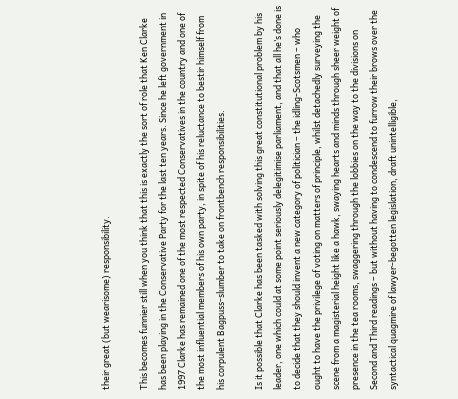their great (but wearisome) responsibility.

This becomes funnier still when you think that this is exactly the sort of role that Ken Clarke has been playing in the Conservative Party for the last ten years. Since he left government in 1997 Clarke has remained one of the most respected Conservatives in the country and one of the most influential members of his own party, in spite of his reluctance to bestir himself from his corpulent Bagpuss-slumber to take on frontbench responsibilities.

Is it possible that Clarke has been tasked with solving this great constitutional problem by his leader, one which could at some point seriously delegitimise parliament, and that all he’s done is to decide that they should invent a new category of politician – the idling-Scotsmen – who ought to have the privilege of voting on matters of principle, whilst detachedly surveying the scene from a magisterial height like a hawk, swaying hearts and minds through sheer weight of presence in the tea rooms, swaggering through the lobbies on the way to the divisions on Second and Third readings – but without having to condescend to furrow their brows over the syntactical quagmire of lawyer-begotten legislation, draft unintelligible,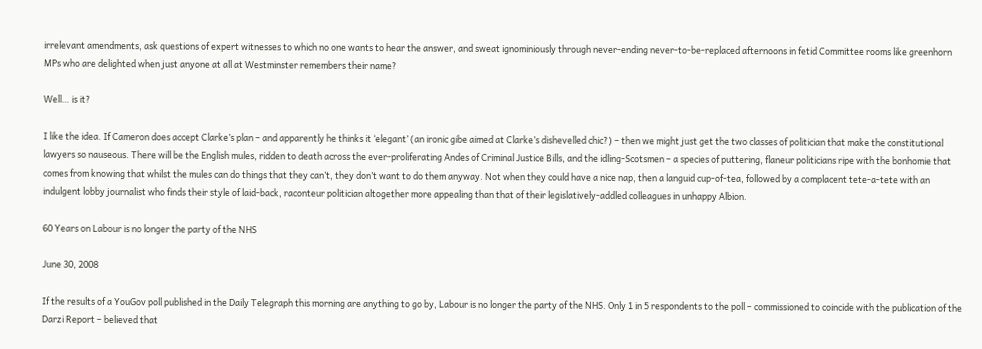irrelevant amendments, ask questions of expert witnesses to which no one wants to hear the answer, and sweat ignominiously through never-ending never-to-be-replaced afternoons in fetid Committee rooms like greenhorn MPs who are delighted when just anyone at all at Westminster remembers their name?

Well… is it?

I like the idea. If Cameron does accept Clarke’s plan – and apparently he thinks it ‘elegant’ (an ironic gibe aimed at Clarke’s dishevelled chic?) – then we might just get the two classes of politician that make the constitutional lawyers so nauseous. There will be the English mules, ridden to death across the ever-proliferating Andes of Criminal Justice Bills, and the idling-Scotsmen – a species of puttering, flaneur politicians ripe with the bonhomie that comes from knowing that whilst the mules can do things that they can’t, they don’t want to do them anyway. Not when they could have a nice nap, then a languid cup-of-tea, followed by a complacent tete-a-tete with an indulgent lobby journalist who finds their style of laid-back, raconteur politician altogether more appealing than that of their legislatively-addled colleagues in unhappy Albion.

60 Years on Labour is no longer the party of the NHS

June 30, 2008

If the results of a YouGov poll published in the Daily Telegraph this morning are anything to go by, Labour is no longer the party of the NHS. Only 1 in 5 respondents to the poll – commissioned to coincide with the publication of the Darzi Report – believed that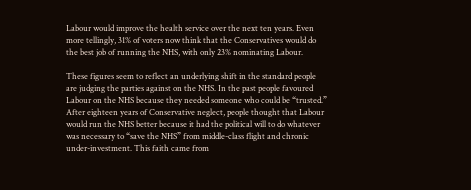Labour would improve the health service over the next ten years. Even more tellingly, 31% of voters now think that the Conservatives would do the best job of running the NHS, with only 23% nominating Labour.

These figures seem to reflect an underlying shift in the standard people are judging the parties against on the NHS. In the past people favoured Labour on the NHS because they needed someone who could be “trusted.” After eighteen years of Conservative neglect, people thought that Labour would run the NHS better because it had the political will to do whatever was necessary to “save the NHS” from middle-class flight and chronic under-investment. This faith came from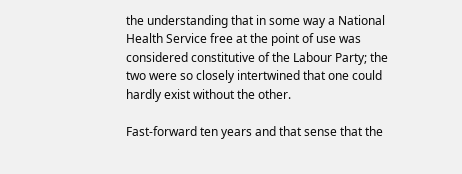the understanding that in some way a National Health Service free at the point of use was considered constitutive of the Labour Party; the two were so closely intertwined that one could hardly exist without the other.

Fast-forward ten years and that sense that the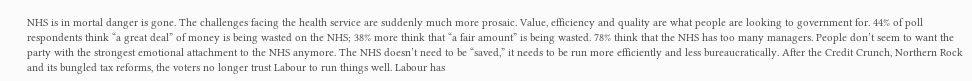NHS is in mortal danger is gone. The challenges facing the health service are suddenly much more prosaic. Value, efficiency and quality are what people are looking to government for. 44% of poll respondents think “a great deal” of money is being wasted on the NHS; 38% more think that “a fair amount” is being wasted. 78% think that the NHS has too many managers. People don’t seem to want the party with the strongest emotional attachment to the NHS anymore. The NHS doesn’t need to be “saved,” it needs to be run more efficiently and less bureaucratically. After the Credit Crunch, Northern Rock and its bungled tax reforms, the voters no longer trust Labour to run things well. Labour has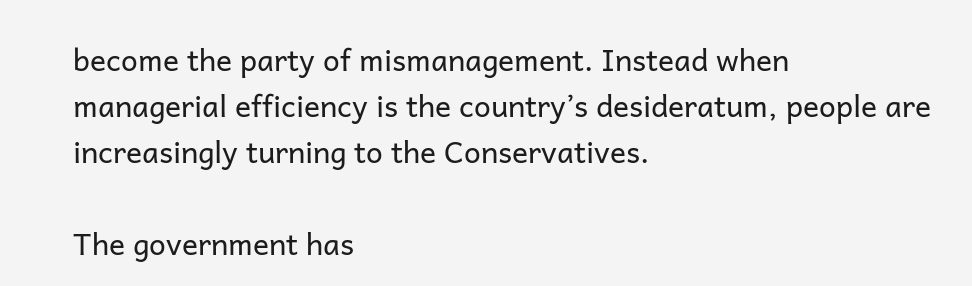become the party of mismanagement. Instead when managerial efficiency is the country’s desideratum, people are increasingly turning to the Conservatives.

The government has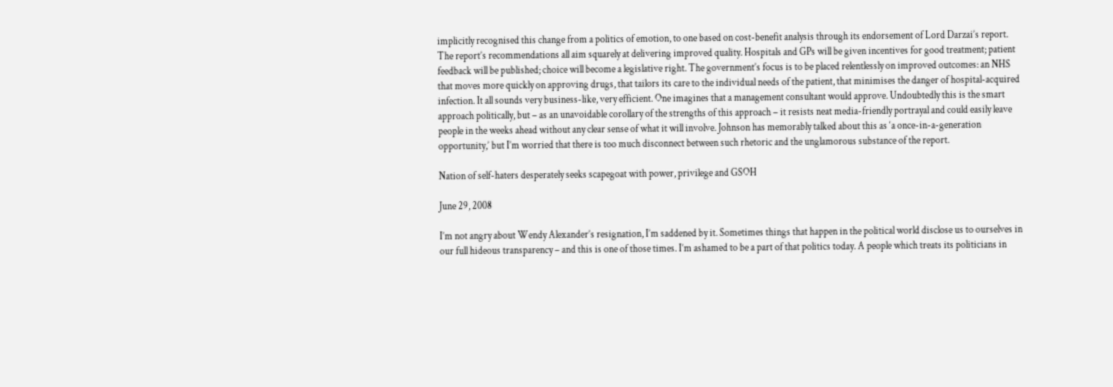implicitly recognised this change from a politics of emotion, to one based on cost-benefit analysis through its endorsement of Lord Darzai’s report. The report’s recommendations all aim squarely at delivering improved quality. Hospitals and GPs will be given incentives for good treatment; patient feedback will be published; choice will become a legislative right. The government’s focus is to be placed relentlessly on improved outcomes: an NHS that moves more quickly on approving drugs, that tailors its care to the individual needs of the patient, that minimises the danger of hospital-acquired infection. It all sounds very business-like, very efficient. One imagines that a management consultant would approve. Undoubtedly this is the smart approach politically, but – as an unavoidable corollary of the strengths of this approach – it resists neat media-friendly portrayal and could easily leave people in the weeks ahead without any clear sense of what it will involve. Johnson has memorably talked about this as ‘a once-in-a-generation opportunity,’ but I’m worried that there is too much disconnect between such rhetoric and the unglamorous substance of the report.

Nation of self-haters desperately seeks scapegoat with power, privilege and GSOH

June 29, 2008

I’m not angry about Wendy Alexander’s resignation, I’m saddened by it. Sometimes things that happen in the political world disclose us to ourselves in our full hideous transparency – and this is one of those times. I’m ashamed to be a part of that politics today. A people which treats its politicians in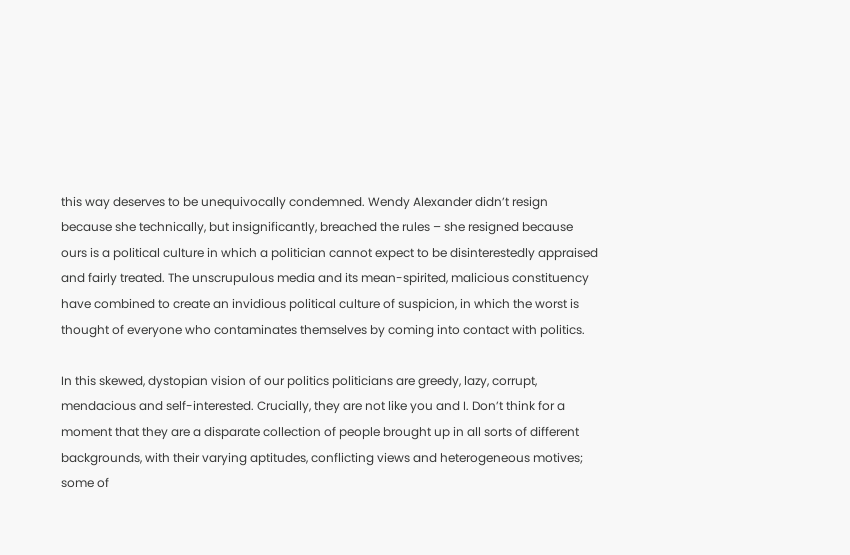this way deserves to be unequivocally condemned. Wendy Alexander didn’t resign because she technically, but insignificantly, breached the rules – she resigned because ours is a political culture in which a politician cannot expect to be disinterestedly appraised and fairly treated. The unscrupulous media and its mean-spirited, malicious constituency have combined to create an invidious political culture of suspicion, in which the worst is thought of everyone who contaminates themselves by coming into contact with politics.

In this skewed, dystopian vision of our politics politicians are greedy, lazy, corrupt, mendacious and self-interested. Crucially, they are not like you and I. Don’t think for a moment that they are a disparate collection of people brought up in all sorts of different backgrounds, with their varying aptitudes, conflicting views and heterogeneous motives; some of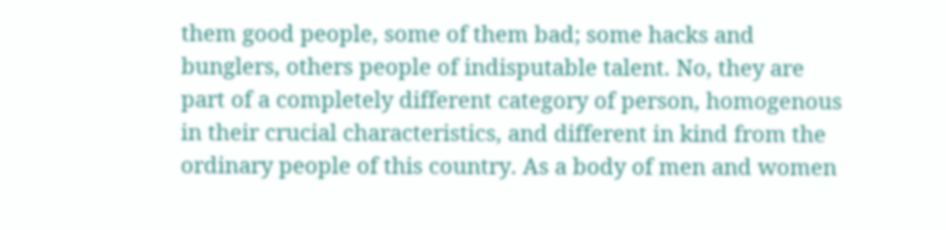them good people, some of them bad; some hacks and bunglers, others people of indisputable talent. No, they are part of a completely different category of person, homogenous in their crucial characteristics, and different in kind from the ordinary people of this country. As a body of men and women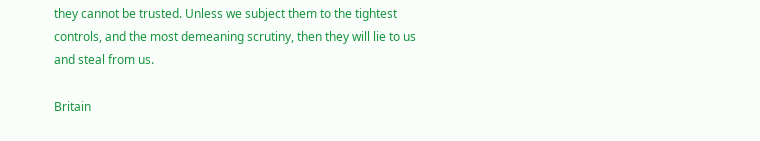they cannot be trusted. Unless we subject them to the tightest controls, and the most demeaning scrutiny, then they will lie to us and steal from us.

Britain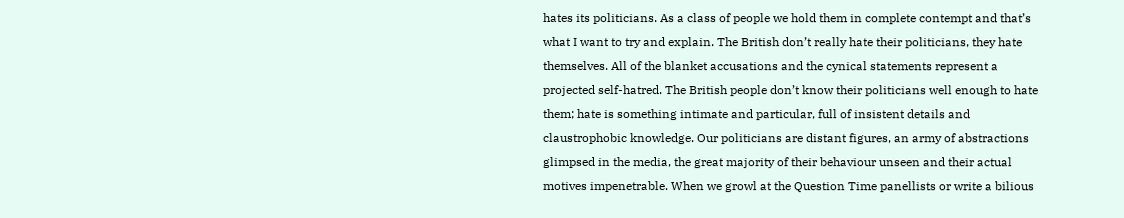hates its politicians. As a class of people we hold them in complete contempt and that’s what I want to try and explain. The British don’t really hate their politicians, they hate themselves. All of the blanket accusations and the cynical statements represent a projected self-hatred. The British people don’t know their politicians well enough to hate them; hate is something intimate and particular, full of insistent details and claustrophobic knowledge. Our politicians are distant figures, an army of abstractions glimpsed in the media, the great majority of their behaviour unseen and their actual motives impenetrable. When we growl at the Question Time panellists or write a bilious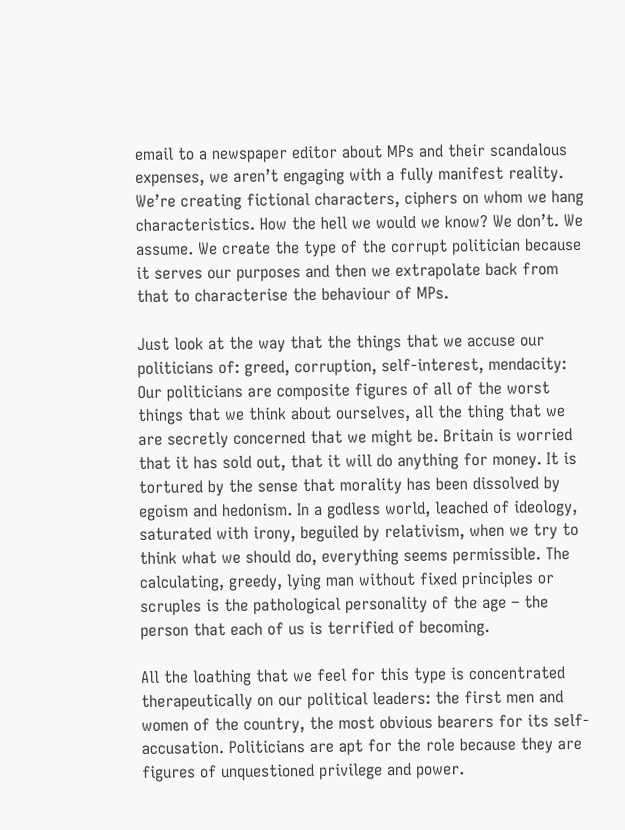email to a newspaper editor about MPs and their scandalous expenses, we aren’t engaging with a fully manifest reality. We’re creating fictional characters, ciphers on whom we hang characteristics. How the hell we would we know? We don’t. We assume. We create the type of the corrupt politician because it serves our purposes and then we extrapolate back from that to characterise the behaviour of MPs.

Just look at the way that the things that we accuse our politicians of: greed, corruption, self-interest, mendacity: Our politicians are composite figures of all of the worst things that we think about ourselves, all the thing that we are secretly concerned that we might be. Britain is worried that it has sold out, that it will do anything for money. It is tortured by the sense that morality has been dissolved by egoism and hedonism. In a godless world, leached of ideology, saturated with irony, beguiled by relativism, when we try to think what we should do, everything seems permissible. The calculating, greedy, lying man without fixed principles or scruples is the pathological personality of the age – the person that each of us is terrified of becoming.

All the loathing that we feel for this type is concentrated therapeutically on our political leaders: the first men and women of the country, the most obvious bearers for its self-accusation. Politicians are apt for the role because they are figures of unquestioned privilege and power.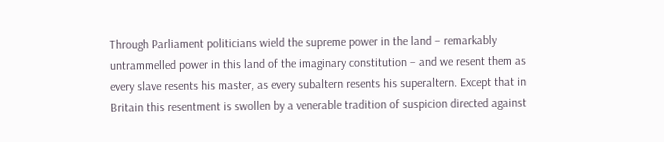Through Parliament politicians wield the supreme power in the land – remarkably untrammelled power in this land of the imaginary constitution – and we resent them as every slave resents his master, as every subaltern resents his superaltern. Except that in Britain this resentment is swollen by a venerable tradition of suspicion directed against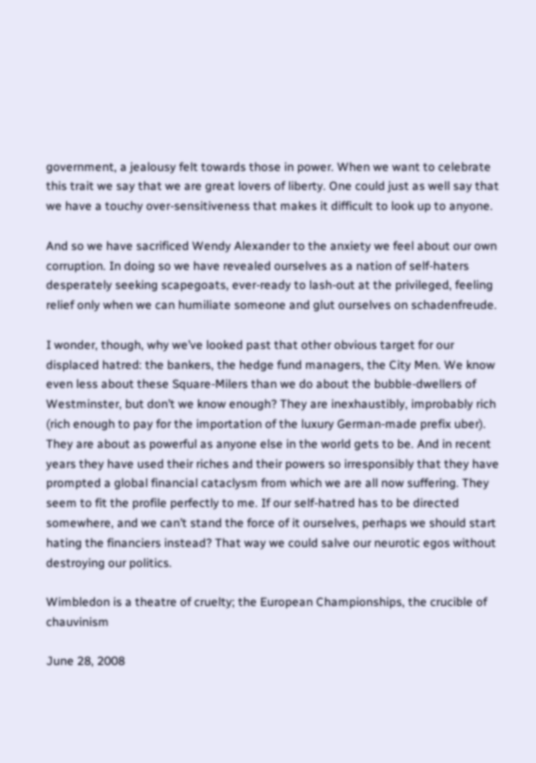government, a jealousy felt towards those in power. When we want to celebrate this trait we say that we are great lovers of liberty. One could just as well say that we have a touchy over-sensitiveness that makes it difficult to look up to anyone.

And so we have sacrificed Wendy Alexander to the anxiety we feel about our own corruption. In doing so we have revealed ourselves as a nation of self-haters desperately seeking scapegoats, ever-ready to lash-out at the privileged, feeling relief only when we can humiliate someone and glut ourselves on schadenfreude.

I wonder, though, why we’ve looked past that other obvious target for our displaced hatred: the bankers, the hedge fund managers, the City Men. We know even less about these Square-Milers than we do about the bubble-dwellers of Westminster, but don’t we know enough? They are inexhaustibly, improbably rich (rich enough to pay for the importation of the luxury German-made prefix uber). They are about as powerful as anyone else in the world gets to be. And in recent years they have used their riches and their powers so irresponsibly that they have prompted a global financial cataclysm from which we are all now suffering. They seem to fit the profile perfectly to me. If our self-hatred has to be directed somewhere, and we can’t stand the force of it ourselves, perhaps we should start hating the financiers instead? That way we could salve our neurotic egos without destroying our politics.

Wimbledon is a theatre of cruelty; the European Championships, the crucible of chauvinism

June 28, 2008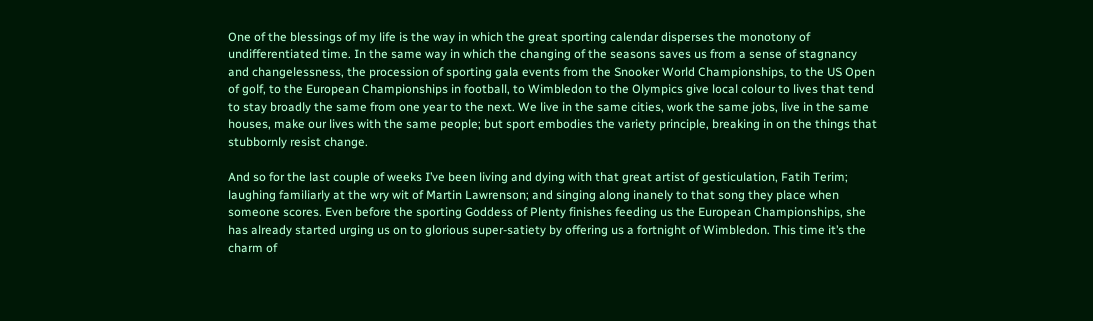One of the blessings of my life is the way in which the great sporting calendar disperses the monotony of undifferentiated time. In the same way in which the changing of the seasons saves us from a sense of stagnancy and changelessness, the procession of sporting gala events from the Snooker World Championships, to the US Open of golf, to the European Championships in football, to Wimbledon to the Olympics give local colour to lives that tend to stay broadly the same from one year to the next. We live in the same cities, work the same jobs, live in the same houses, make our lives with the same people; but sport embodies the variety principle, breaking in on the things that stubbornly resist change.

And so for the last couple of weeks I’ve been living and dying with that great artist of gesticulation, Fatih Terim; laughing familiarly at the wry wit of Martin Lawrenson; and singing along inanely to that song they place when someone scores. Even before the sporting Goddess of Plenty finishes feeding us the European Championships, she has already started urging us on to glorious super-satiety by offering us a fortnight of Wimbledon. This time it’s the charm of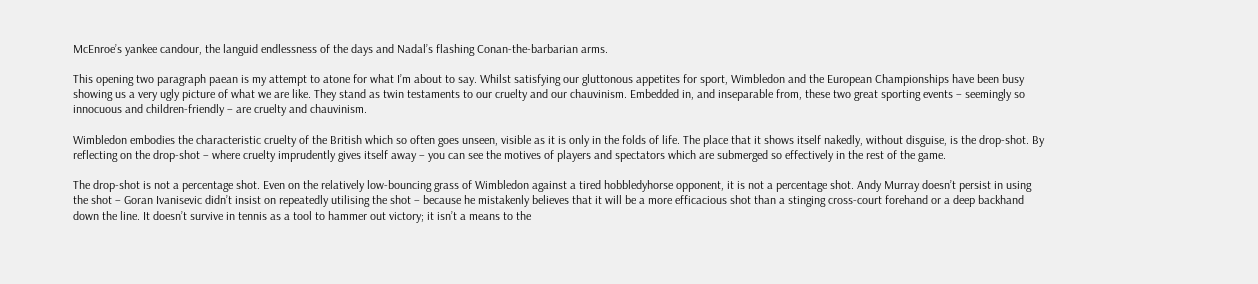McEnroe’s yankee candour, the languid endlessness of the days and Nadal’s flashing Conan-the-barbarian arms.

This opening two paragraph paean is my attempt to atone for what I’m about to say. Whilst satisfying our gluttonous appetites for sport, Wimbledon and the European Championships have been busy showing us a very ugly picture of what we are like. They stand as twin testaments to our cruelty and our chauvinism. Embedded in, and inseparable from, these two great sporting events – seemingly so innocuous and children-friendly – are cruelty and chauvinism.

Wimbledon embodies the characteristic cruelty of the British which so often goes unseen, visible as it is only in the folds of life. The place that it shows itself nakedly, without disguise, is the drop-shot. By reflecting on the drop-shot – where cruelty imprudently gives itself away – you can see the motives of players and spectators which are submerged so effectively in the rest of the game.

The drop-shot is not a percentage shot. Even on the relatively low-bouncing grass of Wimbledon against a tired hobbledyhorse opponent, it is not a percentage shot. Andy Murray doesn’t persist in using the shot – Goran Ivanisevic didn’t insist on repeatedly utilising the shot – because he mistakenly believes that it will be a more efficacious shot than a stinging cross-court forehand or a deep backhand down the line. It doesn’t survive in tennis as a tool to hammer out victory; it isn’t a means to the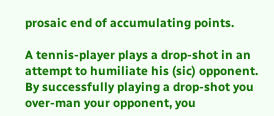prosaic end of accumulating points.

A tennis-player plays a drop-shot in an attempt to humiliate his (sic) opponent. By successfully playing a drop-shot you over-man your opponent, you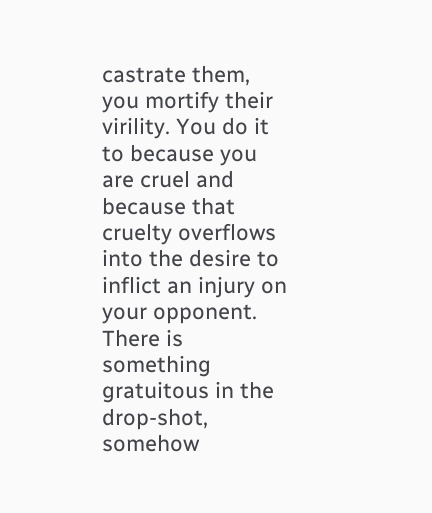castrate them, you mortify their virility. You do it to because you are cruel and because that cruelty overflows into the desire to inflict an injury on your opponent. There is something gratuitous in the drop-shot, somehow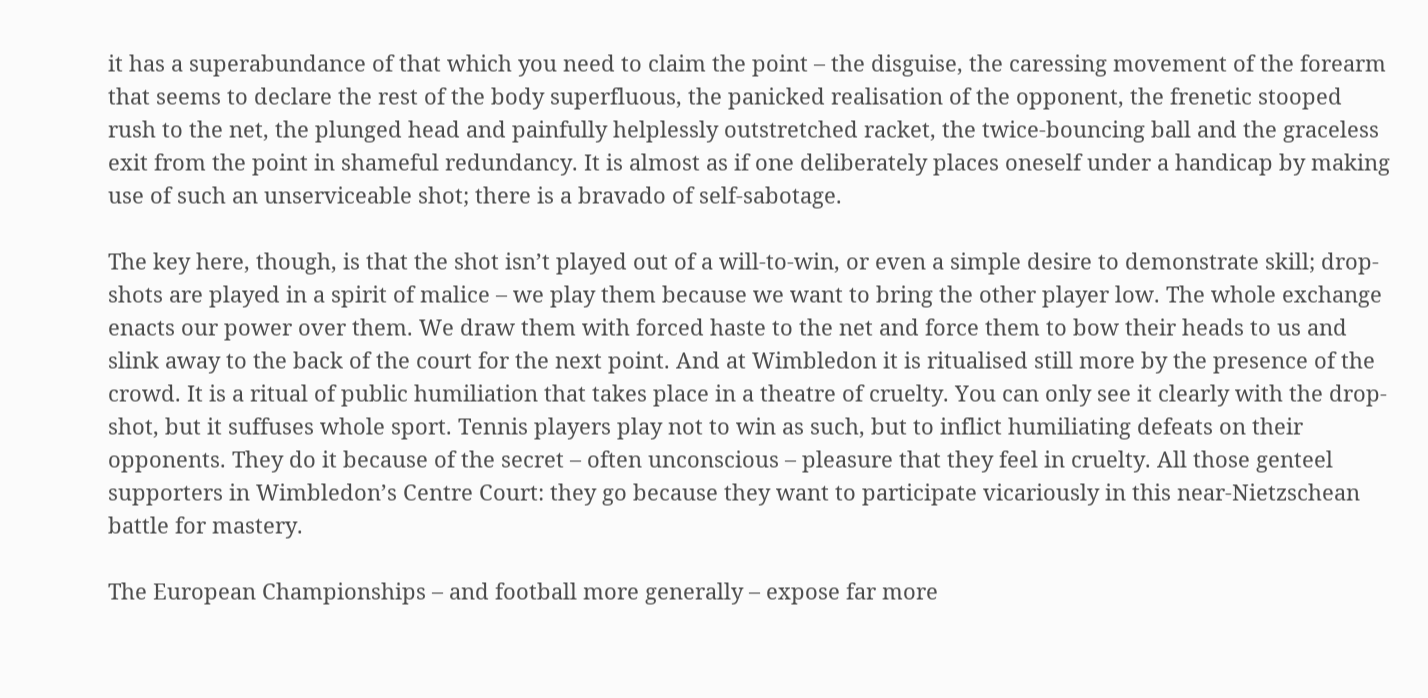it has a superabundance of that which you need to claim the point – the disguise, the caressing movement of the forearm that seems to declare the rest of the body superfluous, the panicked realisation of the opponent, the frenetic stooped rush to the net, the plunged head and painfully helplessly outstretched racket, the twice-bouncing ball and the graceless exit from the point in shameful redundancy. It is almost as if one deliberately places oneself under a handicap by making use of such an unserviceable shot; there is a bravado of self-sabotage.

The key here, though, is that the shot isn’t played out of a will-to-win, or even a simple desire to demonstrate skill; drop-shots are played in a spirit of malice – we play them because we want to bring the other player low. The whole exchange enacts our power over them. We draw them with forced haste to the net and force them to bow their heads to us and slink away to the back of the court for the next point. And at Wimbledon it is ritualised still more by the presence of the crowd. It is a ritual of public humiliation that takes place in a theatre of cruelty. You can only see it clearly with the drop-shot, but it suffuses whole sport. Tennis players play not to win as such, but to inflict humiliating defeats on their opponents. They do it because of the secret – often unconscious – pleasure that they feel in cruelty. All those genteel supporters in Wimbledon’s Centre Court: they go because they want to participate vicariously in this near-Nietzschean battle for mastery.

The European Championships – and football more generally – expose far more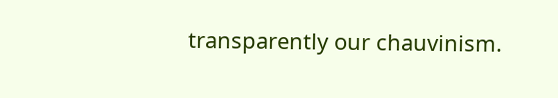transparently our chauvinism.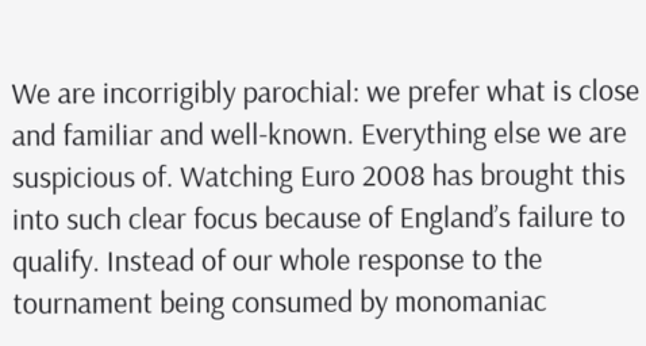We are incorrigibly parochial: we prefer what is close and familiar and well-known. Everything else we are suspicious of. Watching Euro 2008 has brought this into such clear focus because of England’s failure to qualify. Instead of our whole response to the tournament being consumed by monomaniac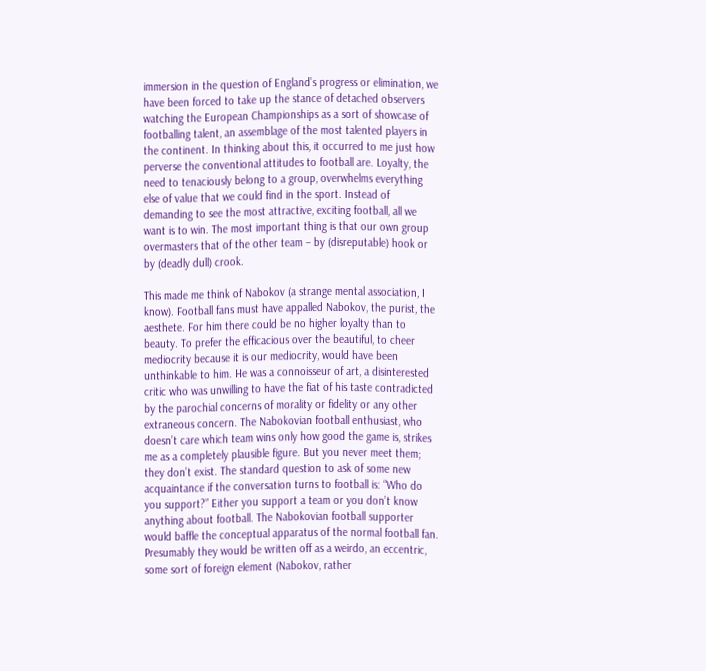immersion in the question of England’s progress or elimination, we have been forced to take up the stance of detached observers watching the European Championships as a sort of showcase of footballing talent, an assemblage of the most talented players in the continent. In thinking about this, it occurred to me just how perverse the conventional attitudes to football are. Loyalty, the need to tenaciously belong to a group, overwhelms everything else of value that we could find in the sport. Instead of demanding to see the most attractive, exciting football, all we want is to win. The most important thing is that our own group overmasters that of the other team – by (disreputable) hook or by (deadly dull) crook.

This made me think of Nabokov (a strange mental association, I know). Football fans must have appalled Nabokov, the purist, the aesthete. For him there could be no higher loyalty than to beauty. To prefer the efficacious over the beautiful, to cheer mediocrity because it is our mediocrity, would have been unthinkable to him. He was a connoisseur of art, a disinterested critic who was unwilling to have the fiat of his taste contradicted by the parochial concerns of morality or fidelity or any other extraneous concern. The Nabokovian football enthusiast, who doesn’t care which team wins only how good the game is, strikes me as a completely plausible figure. But you never meet them; they don’t exist. The standard question to ask of some new acquaintance if the conversation turns to football is: “Who do you support?” Either you support a team or you don’t know anything about football. The Nabokovian football supporter would baffle the conceptual apparatus of the normal football fan. Presumably they would be written off as a weirdo, an eccentric, some sort of foreign element (Nabokov, rather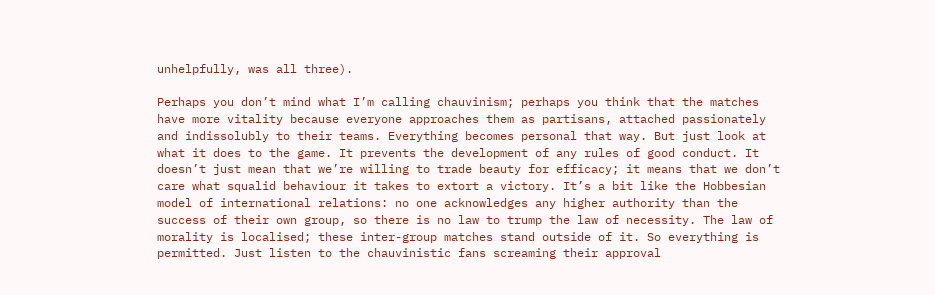unhelpfully, was all three).

Perhaps you don’t mind what I’m calling chauvinism; perhaps you think that the matches have more vitality because everyone approaches them as partisans, attached passionately and indissolubly to their teams. Everything becomes personal that way. But just look at what it does to the game. It prevents the development of any rules of good conduct. It doesn’t just mean that we’re willing to trade beauty for efficacy; it means that we don’t care what squalid behaviour it takes to extort a victory. It’s a bit like the Hobbesian model of international relations: no one acknowledges any higher authority than the success of their own group, so there is no law to trump the law of necessity. The law of morality is localised; these inter-group matches stand outside of it. So everything is permitted. Just listen to the chauvinistic fans screaming their approval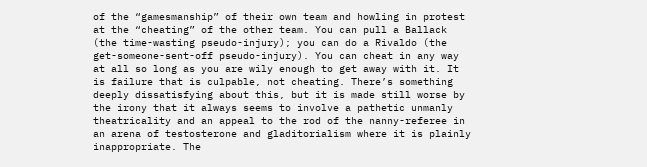of the “gamesmanship” of their own team and howling in protest at the “cheating” of the other team. You can pull a Ballack (the time-wasting pseudo-injury); you can do a Rivaldo (the get-someone-sent-off pseudo-injury). You can cheat in any way at all so long as you are wily enough to get away with it. It is failure that is culpable, not cheating. There’s something deeply dissatisfying about this, but it is made still worse by the irony that it always seems to involve a pathetic unmanly theatricality and an appeal to the rod of the nanny-referee in an arena of testosterone and gladitorialism where it is plainly inappropriate. The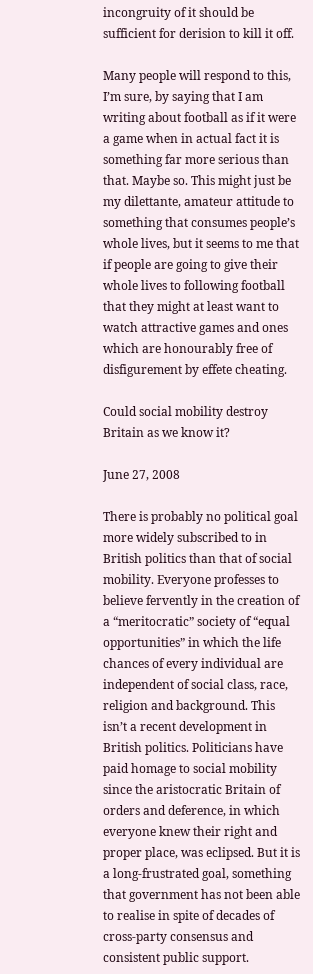incongruity of it should be sufficient for derision to kill it off.

Many people will respond to this, I’m sure, by saying that I am writing about football as if it were a game when in actual fact it is something far more serious than that. Maybe so. This might just be my dilettante, amateur attitude to something that consumes people’s whole lives, but it seems to me that if people are going to give their whole lives to following football that they might at least want to watch attractive games and ones which are honourably free of disfigurement by effete cheating.

Could social mobility destroy Britain as we know it?

June 27, 2008

There is probably no political goal more widely subscribed to in British politics than that of social mobility. Everyone professes to believe fervently in the creation of a “meritocratic” society of “equal opportunities” in which the life chances of every individual are independent of social class, race, religion and background. This isn’t a recent development in British politics. Politicians have paid homage to social mobility since the aristocratic Britain of orders and deference, in which everyone knew their right and proper place, was eclipsed. But it is a long-frustrated goal, something that government has not been able to realise in spite of decades of cross-party consensus and consistent public support.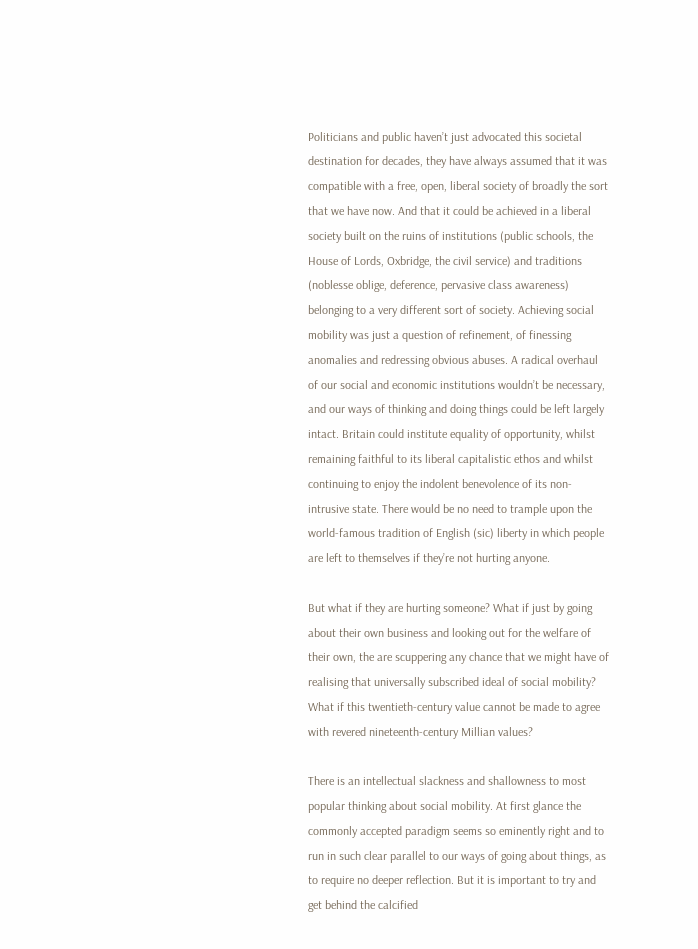Politicians and public haven’t just advocated this societal destination for decades, they have always assumed that it was compatible with a free, open, liberal society of broadly the sort that we have now. And that it could be achieved in a liberal society built on the ruins of institutions (public schools, the House of Lords, Oxbridge, the civil service) and traditions (noblesse oblige, deference, pervasive class awareness) belonging to a very different sort of society. Achieving social mobility was just a question of refinement, of finessing anomalies and redressing obvious abuses. A radical overhaul of our social and economic institutions wouldn’t be necessary, and our ways of thinking and doing things could be left largely intact. Britain could institute equality of opportunity, whilst remaining faithful to its liberal capitalistic ethos and whilst continuing to enjoy the indolent benevolence of its non-intrusive state. There would be no need to trample upon the world-famous tradition of English (sic) liberty in which people are left to themselves if they’re not hurting anyone.

But what if they are hurting someone? What if just by going about their own business and looking out for the welfare of their own, the are scuppering any chance that we might have of realising that universally subscribed ideal of social mobility? What if this twentieth-century value cannot be made to agree with revered nineteenth-century Millian values?

There is an intellectual slackness and shallowness to most popular thinking about social mobility. At first glance the commonly accepted paradigm seems so eminently right and to run in such clear parallel to our ways of going about things, as to require no deeper reflection. But it is important to try and get behind the calcified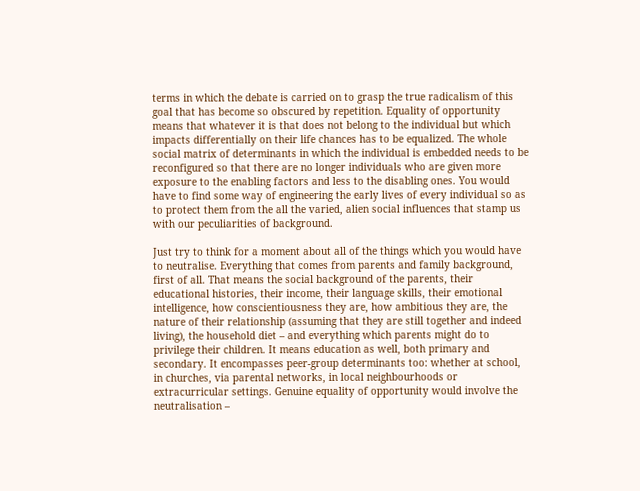terms in which the debate is carried on to grasp the true radicalism of this goal that has become so obscured by repetition. Equality of opportunity means that whatever it is that does not belong to the individual but which impacts differentially on their life chances has to be equalized. The whole social matrix of determinants in which the individual is embedded needs to be reconfigured so that there are no longer individuals who are given more exposure to the enabling factors and less to the disabling ones. You would have to find some way of engineering the early lives of every individual so as to protect them from the all the varied, alien social influences that stamp us with our peculiarities of background.

Just try to think for a moment about all of the things which you would have to neutralise. Everything that comes from parents and family background, first of all. That means the social background of the parents, their educational histories, their income, their language skills, their emotional intelligence, how conscientiousness they are, how ambitious they are, the nature of their relationship (assuming that they are still together and indeed living), the household diet – and everything which parents might do to privilege their children. It means education as well, both primary and secondary. It encompasses peer-group determinants too: whether at school, in churches, via parental networks, in local neighbourhoods or extracurricular settings. Genuine equality of opportunity would involve the neutralisation –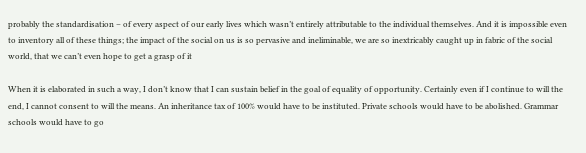probably the standardisation – of every aspect of our early lives which wasn’t entirely attributable to the individual themselves. And it is impossible even to inventory all of these things; the impact of the social on us is so pervasive and ineliminable, we are so inextricably caught up in fabric of the social world, that we can’t even hope to get a grasp of it

When it is elaborated in such a way, I don’t know that I can sustain belief in the goal of equality of opportunity. Certainly even if I continue to will the end, I cannot consent to will the means. An inheritance tax of 100% would have to be instituted. Private schools would have to be abolished. Grammar schools would have to go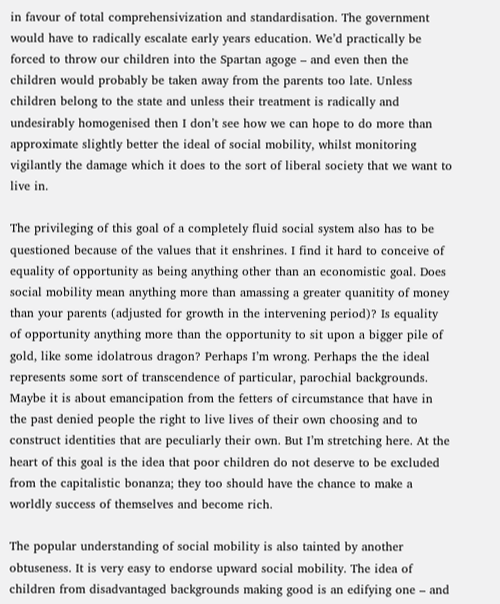in favour of total comprehensivization and standardisation. The government would have to radically escalate early years education. We’d practically be forced to throw our children into the Spartan agoge – and even then the children would probably be taken away from the parents too late. Unless children belong to the state and unless their treatment is radically and undesirably homogenised then I don’t see how we can hope to do more than approximate slightly better the ideal of social mobility, whilst monitoring vigilantly the damage which it does to the sort of liberal society that we want to live in.

The privileging of this goal of a completely fluid social system also has to be questioned because of the values that it enshrines. I find it hard to conceive of equality of opportunity as being anything other than an economistic goal. Does social mobility mean anything more than amassing a greater quanitity of money than your parents (adjusted for growth in the intervening period)? Is equality of opportunity anything more than the opportunity to sit upon a bigger pile of gold, like some idolatrous dragon? Perhaps I’m wrong. Perhaps the the ideal represents some sort of transcendence of particular, parochial backgrounds. Maybe it is about emancipation from the fetters of circumstance that have in the past denied people the right to live lives of their own choosing and to construct identities that are peculiarly their own. But I’m stretching here. At the heart of this goal is the idea that poor children do not deserve to be excluded from the capitalistic bonanza; they too should have the chance to make a worldly success of themselves and become rich.

The popular understanding of social mobility is also tainted by another obtuseness. It is very easy to endorse upward social mobility. The idea of children from disadvantaged backgrounds making good is an edifying one – and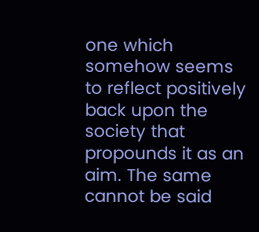one which somehow seems to reflect positively back upon the society that propounds it as an aim. The same cannot be said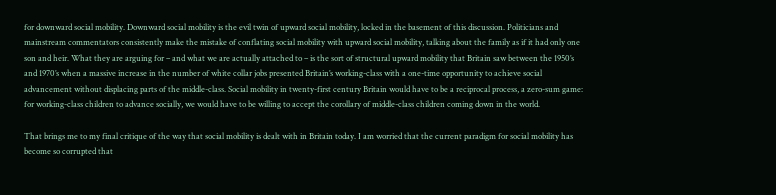for downward social mobility. Downward social mobility is the evil twin of upward social mobility, locked in the basement of this discussion. Politicians and mainstream commentators consistently make the mistake of conflating social mobility with upward social mobility, talking about the family as if it had only one son and heir. What they are arguing for – and what we are actually attached to – is the sort of structural upward mobility that Britain saw between the 1950’s and 1970’s when a massive increase in the number of white collar jobs presented Britain’s working-class with a one-time opportunity to achieve social advancement without displacing parts of the middle-class. Social mobility in twenty-first century Britain would have to be a reciprocal process, a zero-sum game: for working-class children to advance socially, we would have to be willing to accept the corollary of middle-class children coming down in the world.

That brings me to my final critique of the way that social mobility is dealt with in Britain today. I am worried that the current paradigm for social mobility has become so corrupted that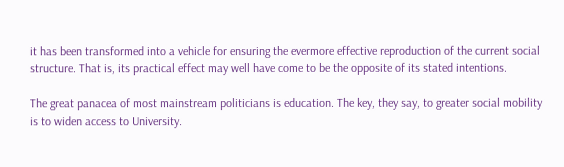it has been transformed into a vehicle for ensuring the evermore effective reproduction of the current social structure. That is, its practical effect may well have come to be the opposite of its stated intentions.

The great panacea of most mainstream politicians is education. The key, they say, to greater social mobility is to widen access to University.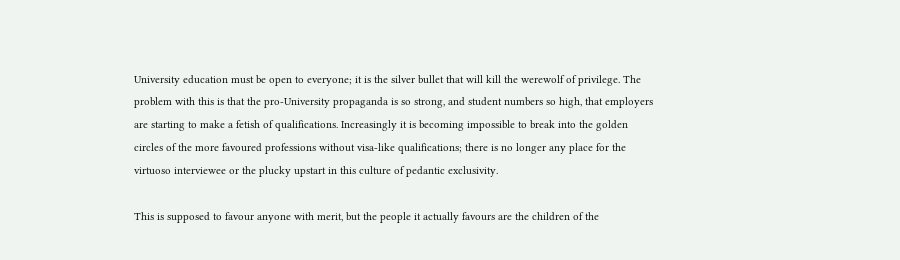University education must be open to everyone; it is the silver bullet that will kill the werewolf of privilege. The problem with this is that the pro-University propaganda is so strong, and student numbers so high, that employers are starting to make a fetish of qualifications. Increasingly it is becoming impossible to break into the golden circles of the more favoured professions without visa-like qualifications; there is no longer any place for the virtuoso interviewee or the plucky upstart in this culture of pedantic exclusivity.

This is supposed to favour anyone with merit, but the people it actually favours are the children of the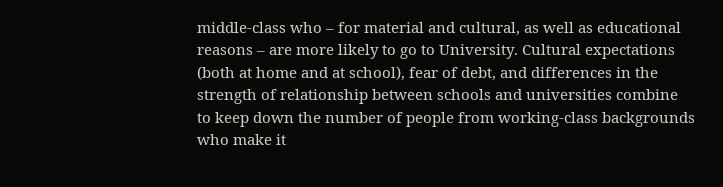middle-class who – for material and cultural, as well as educational reasons – are more likely to go to University. Cultural expectations (both at home and at school), fear of debt, and differences in the strength of relationship between schools and universities combine to keep down the number of people from working-class backgrounds who make it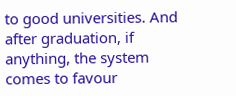to good universities. And after graduation, if anything, the system comes to favour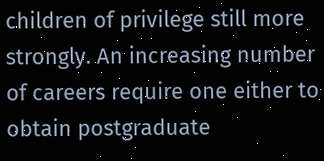children of privilege still more strongly. An increasing number of careers require one either to obtain postgraduate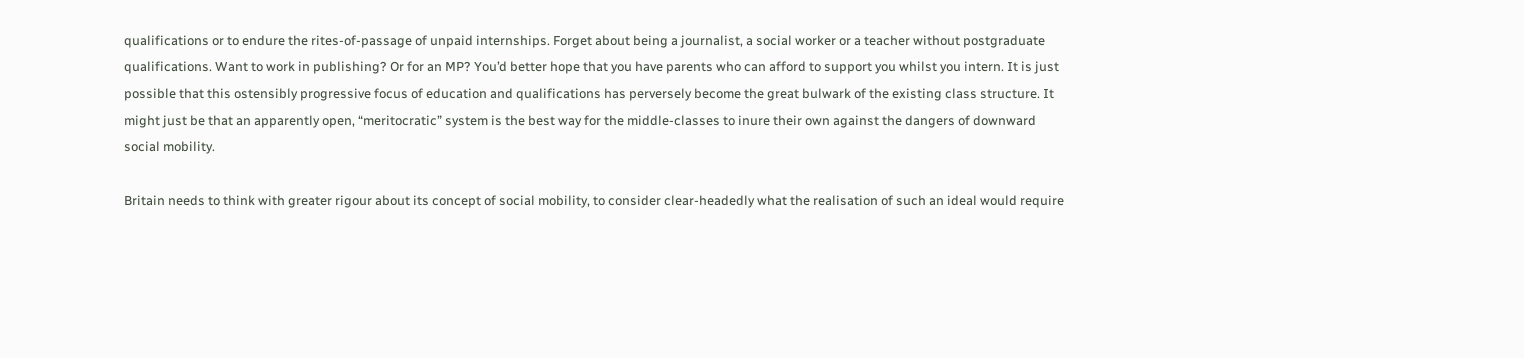qualifications or to endure the rites-of-passage of unpaid internships. Forget about being a journalist, a social worker or a teacher without postgraduate qualifications. Want to work in publishing? Or for an MP? You’d better hope that you have parents who can afford to support you whilst you intern. It is just possible that this ostensibly progressive focus of education and qualifications has perversely become the great bulwark of the existing class structure. It might just be that an apparently open, “meritocratic” system is the best way for the middle-classes to inure their own against the dangers of downward social mobility.

Britain needs to think with greater rigour about its concept of social mobility, to consider clear-headedly what the realisation of such an ideal would require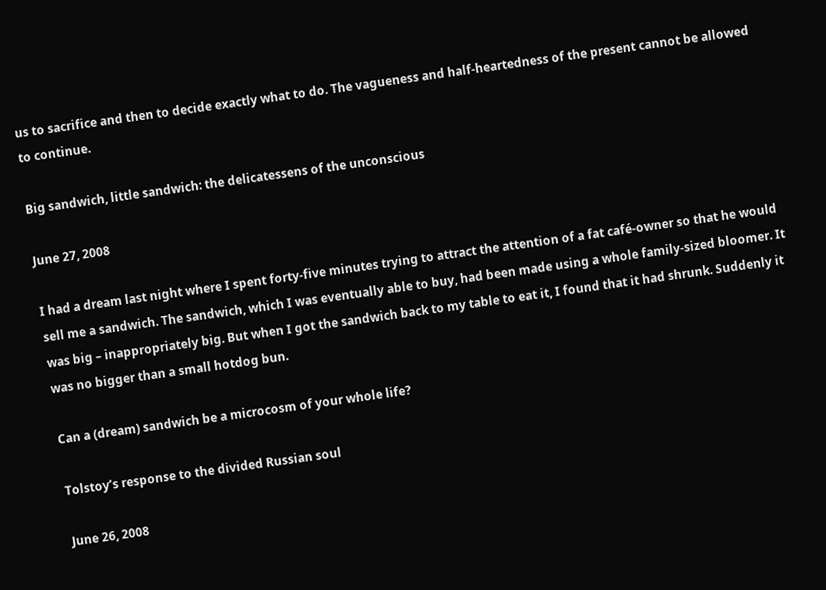us to sacrifice and then to decide exactly what to do. The vagueness and half-heartedness of the present cannot be allowed to continue.

Big sandwich, little sandwich: the delicatessens of the unconscious

June 27, 2008

I had a dream last night where I spent forty-five minutes trying to attract the attention of a fat café-owner so that he would sell me a sandwich. The sandwich, which I was eventually able to buy, had been made using a whole family-sized bloomer. It was big – inappropriately big. But when I got the sandwich back to my table to eat it, I found that it had shrunk. Suddenly it was no bigger than a small hotdog bun.

Can a (dream) sandwich be a microcosm of your whole life?

Tolstoy’s response to the divided Russian soul

June 26, 2008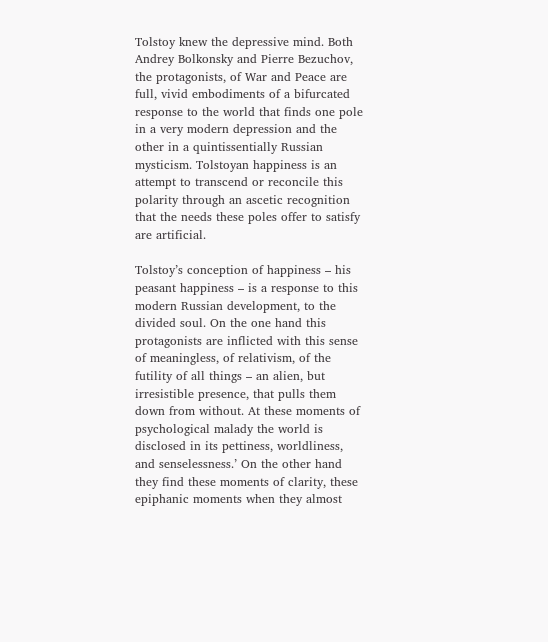Tolstoy knew the depressive mind. Both Andrey Bolkonsky and Pierre Bezuchov, the protagonists, of War and Peace are full, vivid embodiments of a bifurcated response to the world that finds one pole in a very modern depression and the other in a quintissentially Russian mysticism. Tolstoyan happiness is an attempt to transcend or reconcile this polarity through an ascetic recognition that the needs these poles offer to satisfy are artificial.

Tolstoy’s conception of happiness – his peasant happiness – is a response to this modern Russian development, to the divided soul. On the one hand this protagonists are inflicted with this sense of meaningless, of relativism, of the futility of all things – an alien, but irresistible presence, that pulls them down from without. At these moments of psychological malady the world is disclosed in its pettiness, worldliness, and senselessness.’ On the other hand they find these moments of clarity, these epiphanic moments when they almost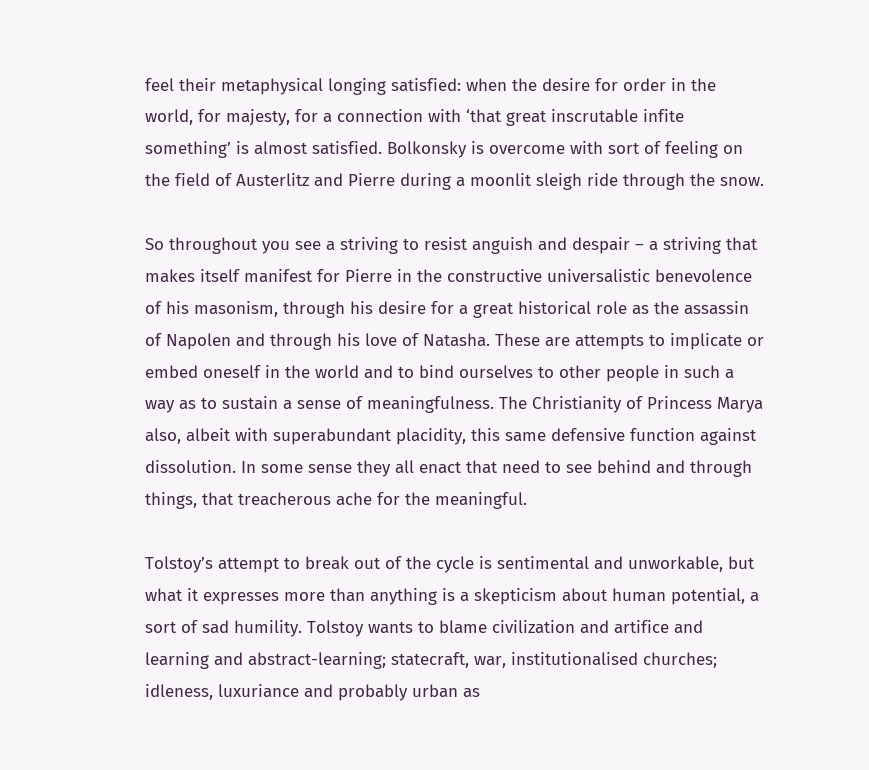feel their metaphysical longing satisfied: when the desire for order in the world, for majesty, for a connection with ‘that great inscrutable infite something’ is almost satisfied. Bolkonsky is overcome with sort of feeling on the field of Austerlitz and Pierre during a moonlit sleigh ride through the snow.

So throughout you see a striving to resist anguish and despair – a striving that makes itself manifest for Pierre in the constructive universalistic benevolence of his masonism, through his desire for a great historical role as the assassin of Napolen and through his love of Natasha. These are attempts to implicate or embed oneself in the world and to bind ourselves to other people in such a way as to sustain a sense of meaningfulness. The Christianity of Princess Marya also, albeit with superabundant placidity, this same defensive function against dissolution. In some sense they all enact that need to see behind and through things, that treacherous ache for the meaningful.

Tolstoy’s attempt to break out of the cycle is sentimental and unworkable, but what it expresses more than anything is a skepticism about human potential, a sort of sad humility. Tolstoy wants to blame civilization and artifice and learning and abstract-learning; statecraft, war, institutionalised churches; idleness, luxuriance and probably urban as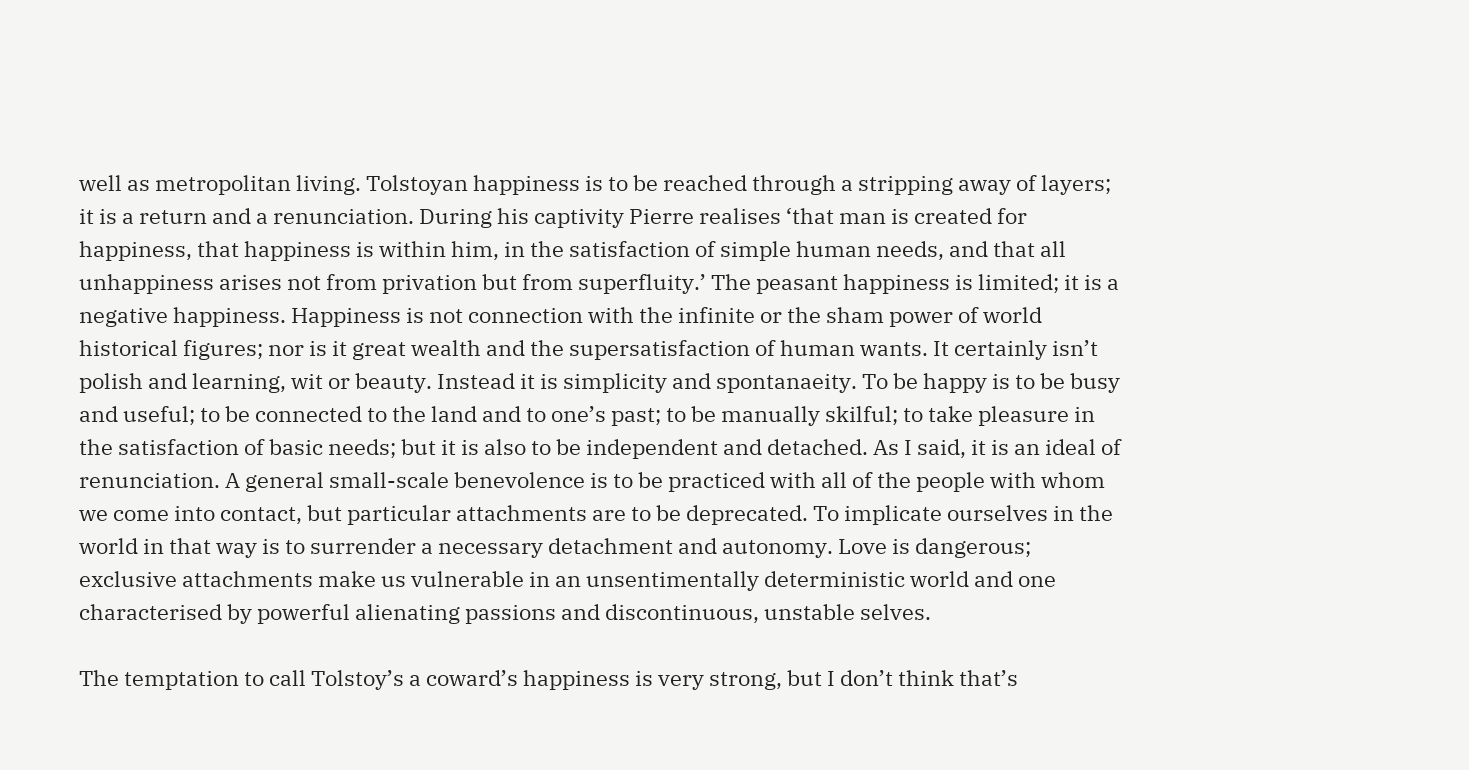well as metropolitan living. Tolstoyan happiness is to be reached through a stripping away of layers; it is a return and a renunciation. During his captivity Pierre realises ‘that man is created for happiness, that happiness is within him, in the satisfaction of simple human needs, and that all unhappiness arises not from privation but from superfluity.’ The peasant happiness is limited; it is a negative happiness. Happiness is not connection with the infinite or the sham power of world historical figures; nor is it great wealth and the supersatisfaction of human wants. It certainly isn’t polish and learning, wit or beauty. Instead it is simplicity and spontanaeity. To be happy is to be busy and useful; to be connected to the land and to one’s past; to be manually skilful; to take pleasure in the satisfaction of basic needs; but it is also to be independent and detached. As I said, it is an ideal of renunciation. A general small-scale benevolence is to be practiced with all of the people with whom we come into contact, but particular attachments are to be deprecated. To implicate ourselves in the world in that way is to surrender a necessary detachment and autonomy. Love is dangerous; exclusive attachments make us vulnerable in an unsentimentally deterministic world and one characterised by powerful alienating passions and discontinuous, unstable selves.

The temptation to call Tolstoy’s a coward’s happiness is very strong, but I don’t think that’s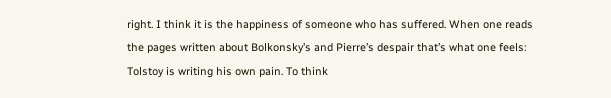right. I think it is the happiness of someone who has suffered. When one reads the pages written about Bolkonsky’s and Pierre’s despair that’s what one feels: Tolstoy is writing his own pain. To think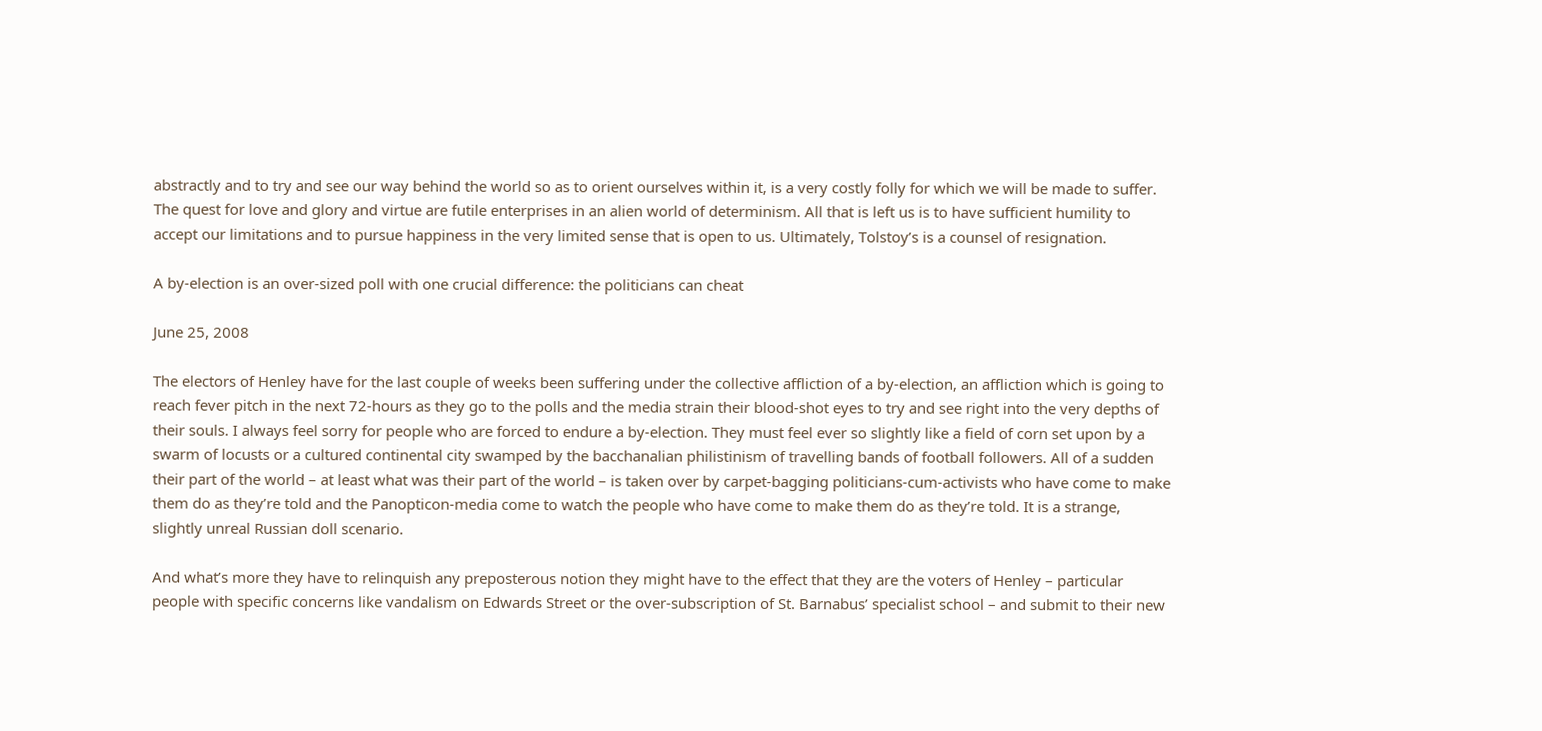abstractly and to try and see our way behind the world so as to orient ourselves within it, is a very costly folly for which we will be made to suffer. The quest for love and glory and virtue are futile enterprises in an alien world of determinism. All that is left us is to have sufficient humility to accept our limitations and to pursue happiness in the very limited sense that is open to us. Ultimately, Tolstoy’s is a counsel of resignation.

A by-election is an over-sized poll with one crucial difference: the politicians can cheat

June 25, 2008

The electors of Henley have for the last couple of weeks been suffering under the collective affliction of a by-election, an affliction which is going to reach fever pitch in the next 72-hours as they go to the polls and the media strain their blood-shot eyes to try and see right into the very depths of their souls. I always feel sorry for people who are forced to endure a by-election. They must feel ever so slightly like a field of corn set upon by a swarm of locusts or a cultured continental city swamped by the bacchanalian philistinism of travelling bands of football followers. All of a sudden their part of the world – at least what was their part of the world – is taken over by carpet-bagging politicians-cum-activists who have come to make them do as they’re told and the Panopticon-media come to watch the people who have come to make them do as they’re told. It is a strange, slightly unreal Russian doll scenario.

And what’s more they have to relinquish any preposterous notion they might have to the effect that they are the voters of Henley – particular people with specific concerns like vandalism on Edwards Street or the over-subscription of St. Barnabus’ specialist school – and submit to their new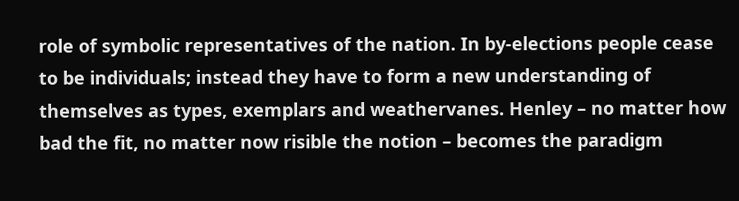role of symbolic representatives of the nation. In by-elections people cease to be individuals; instead they have to form a new understanding of themselves as types, exemplars and weathervanes. Henley – no matter how bad the fit, no matter now risible the notion – becomes the paradigm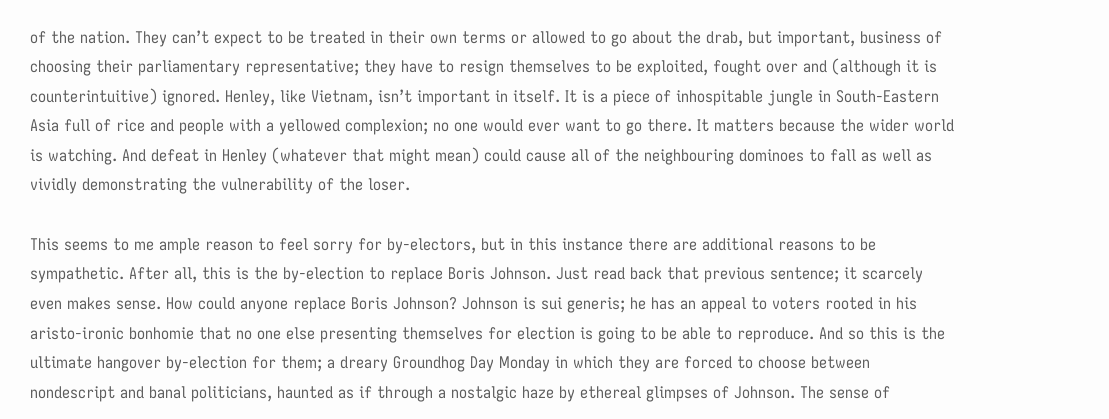of the nation. They can’t expect to be treated in their own terms or allowed to go about the drab, but important, business of choosing their parliamentary representative; they have to resign themselves to be exploited, fought over and (although it is counterintuitive) ignored. Henley, like Vietnam, isn’t important in itself. It is a piece of inhospitable jungle in South-Eastern Asia full of rice and people with a yellowed complexion; no one would ever want to go there. It matters because the wider world is watching. And defeat in Henley (whatever that might mean) could cause all of the neighbouring dominoes to fall as well as vividly demonstrating the vulnerability of the loser.

This seems to me ample reason to feel sorry for by-electors, but in this instance there are additional reasons to be sympathetic. After all, this is the by-election to replace Boris Johnson. Just read back that previous sentence; it scarcely even makes sense. How could anyone replace Boris Johnson? Johnson is sui generis; he has an appeal to voters rooted in his aristo-ironic bonhomie that no one else presenting themselves for election is going to be able to reproduce. And so this is the ultimate hangover by-election for them; a dreary Groundhog Day Monday in which they are forced to choose between nondescript and banal politicians, haunted as if through a nostalgic haze by ethereal glimpses of Johnson. The sense of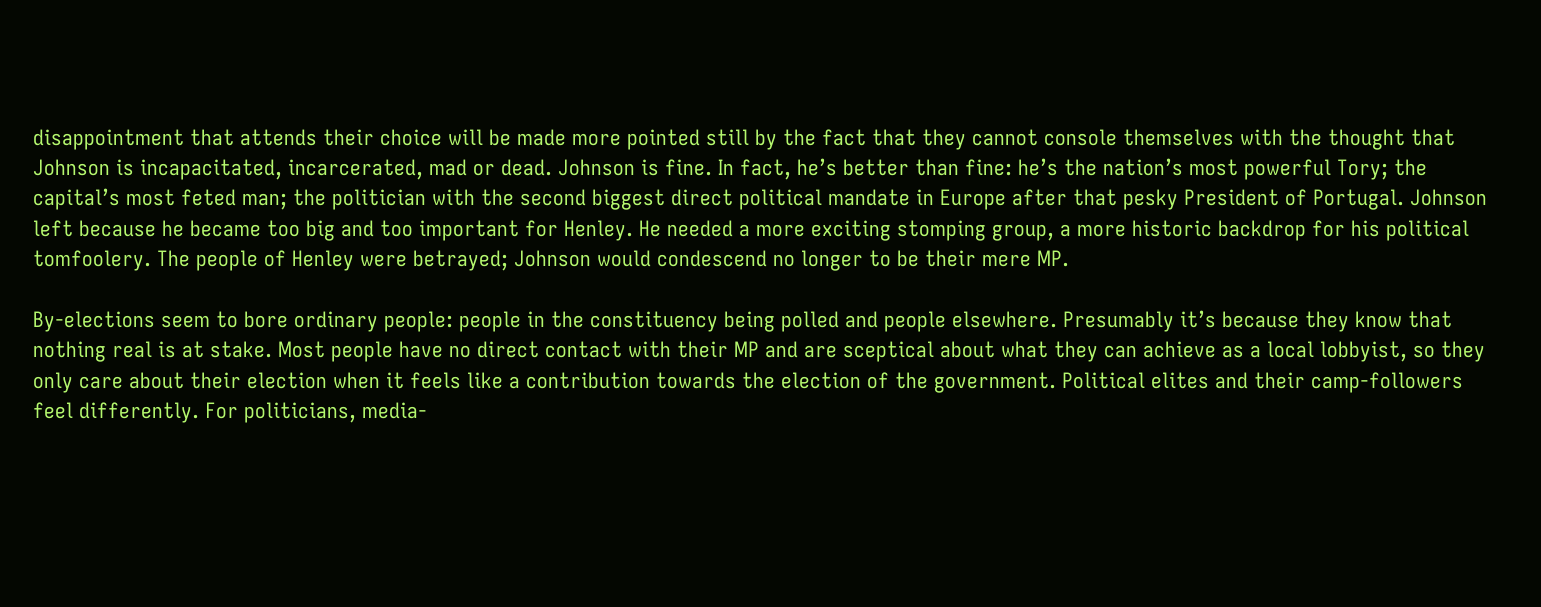disappointment that attends their choice will be made more pointed still by the fact that they cannot console themselves with the thought that Johnson is incapacitated, incarcerated, mad or dead. Johnson is fine. In fact, he’s better than fine: he’s the nation’s most powerful Tory; the capital’s most feted man; the politician with the second biggest direct political mandate in Europe after that pesky President of Portugal. Johnson left because he became too big and too important for Henley. He needed a more exciting stomping group, a more historic backdrop for his political tomfoolery. The people of Henley were betrayed; Johnson would condescend no longer to be their mere MP.

By-elections seem to bore ordinary people: people in the constituency being polled and people elsewhere. Presumably it’s because they know that nothing real is at stake. Most people have no direct contact with their MP and are sceptical about what they can achieve as a local lobbyist, so they only care about their election when it feels like a contribution towards the election of the government. Political elites and their camp-followers feel differently. For politicians, media-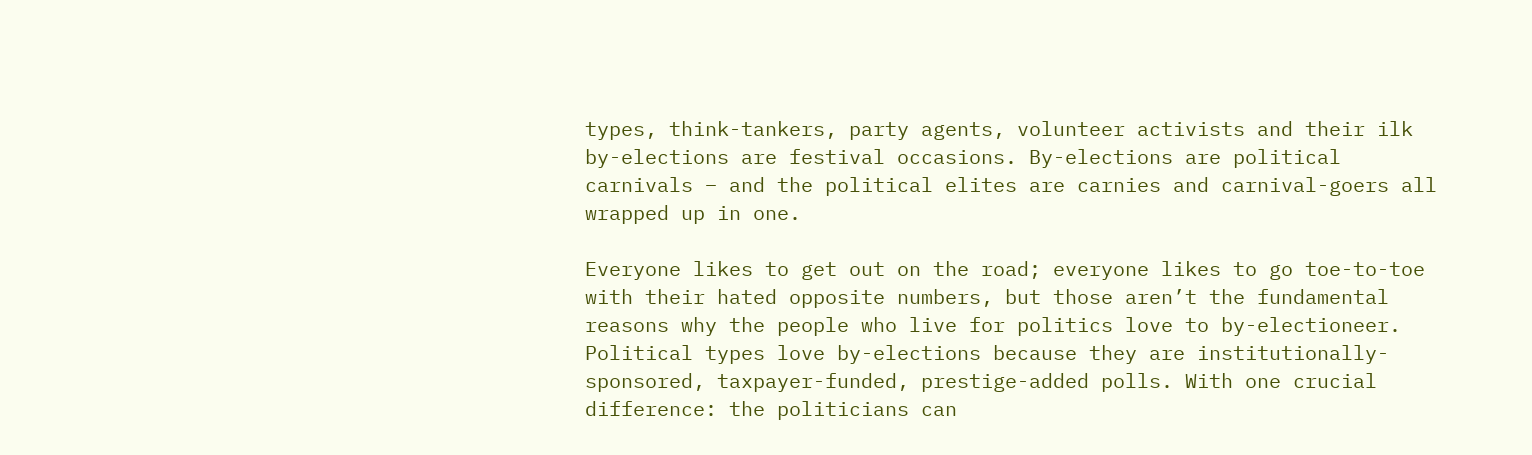types, think-tankers, party agents, volunteer activists and their ilk by-elections are festival occasions. By-elections are political carnivals – and the political elites are carnies and carnival-goers all wrapped up in one.

Everyone likes to get out on the road; everyone likes to go toe-to-toe with their hated opposite numbers, but those aren’t the fundamental reasons why the people who live for politics love to by-electioneer. Political types love by-elections because they are institutionally-sponsored, taxpayer-funded, prestige-added polls. With one crucial difference: the politicians can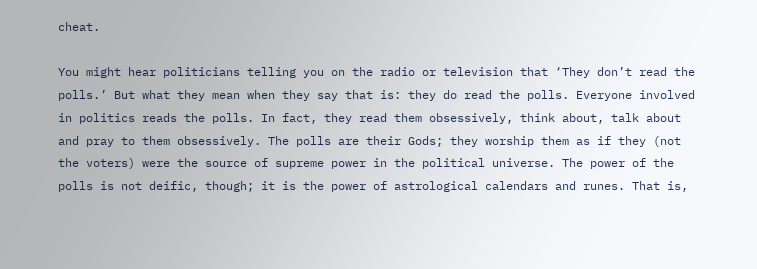cheat.

You might hear politicians telling you on the radio or television that ‘They don’t read the polls.’ But what they mean when they say that is: they do read the polls. Everyone involved in politics reads the polls. In fact, they read them obsessively, think about, talk about and pray to them obsessively. The polls are their Gods; they worship them as if they (not the voters) were the source of supreme power in the political universe. The power of the polls is not deific, though; it is the power of astrological calendars and runes. That is,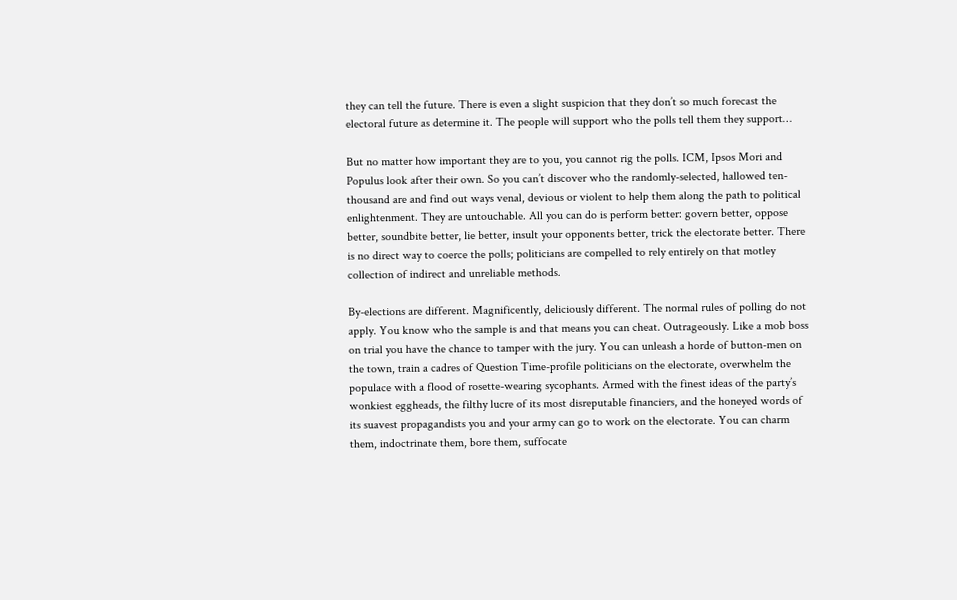they can tell the future. There is even a slight suspicion that they don’t so much forecast the electoral future as determine it. The people will support who the polls tell them they support…

But no matter how important they are to you, you cannot rig the polls. ICM, Ipsos Mori and Populus look after their own. So you can’t discover who the randomly-selected, hallowed ten-thousand are and find out ways venal, devious or violent to help them along the path to political enlightenment. They are untouchable. All you can do is perform better: govern better, oppose better, soundbite better, lie better, insult your opponents better, trick the electorate better. There is no direct way to coerce the polls; politicians are compelled to rely entirely on that motley collection of indirect and unreliable methods.

By-elections are different. Magnificently, deliciously different. The normal rules of polling do not apply. You know who the sample is and that means you can cheat. Outrageously. Like a mob boss on trial you have the chance to tamper with the jury. You can unleash a horde of button-men on the town, train a cadres of Question Time-profile politicians on the electorate, overwhelm the populace with a flood of rosette-wearing sycophants. Armed with the finest ideas of the party’s wonkiest eggheads, the filthy lucre of its most disreputable financiers, and the honeyed words of its suavest propagandists you and your army can go to work on the electorate. You can charm them, indoctrinate them, bore them, suffocate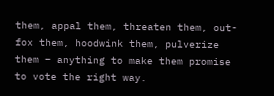them, appal them, threaten them, out-fox them, hoodwink them, pulverize them – anything to make them promise to vote the right way.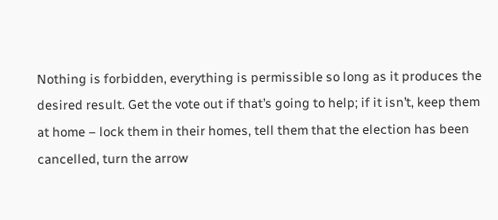Nothing is forbidden, everything is permissible so long as it produces the desired result. Get the vote out if that’s going to help; if it isn’t, keep them at home – lock them in their homes, tell them that the election has been cancelled, turn the arrow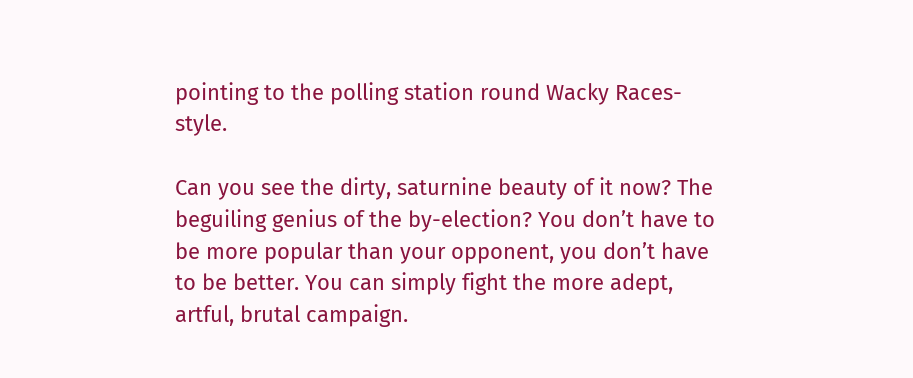pointing to the polling station round Wacky Races-style.

Can you see the dirty, saturnine beauty of it now? The beguiling genius of the by-election? You don’t have to be more popular than your opponent, you don’t have to be better. You can simply fight the more adept, artful, brutal campaign.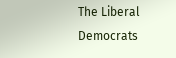The Liberal Democrats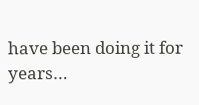have been doing it for years…